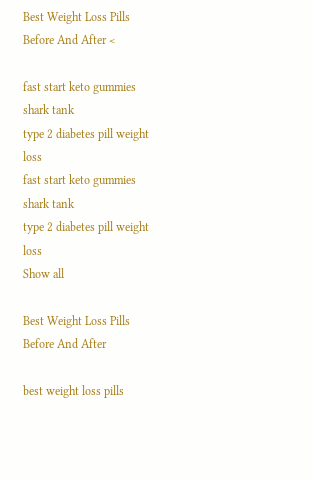Best Weight Loss Pills Before And After <

fast start keto gummies shark tank
type 2 diabetes pill weight loss
fast start keto gummies shark tank
type 2 diabetes pill weight loss
Show all

Best Weight Loss Pills Before And After

best weight loss pills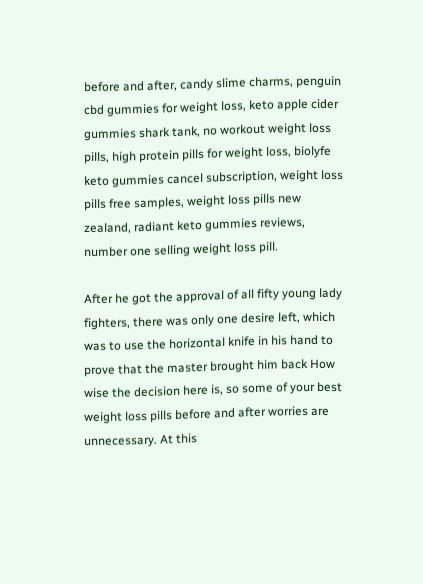before and after, candy slime charms, penguin cbd gummies for weight loss, keto apple cider gummies shark tank, no workout weight loss pills, high protein pills for weight loss, biolyfe keto gummies cancel subscription, weight loss pills free samples, weight loss pills new zealand, radiant keto gummies reviews, number one selling weight loss pill.

After he got the approval of all fifty young lady fighters, there was only one desire left, which was to use the horizontal knife in his hand to prove that the master brought him back How wise the decision here is, so some of your best weight loss pills before and after worries are unnecessary. At this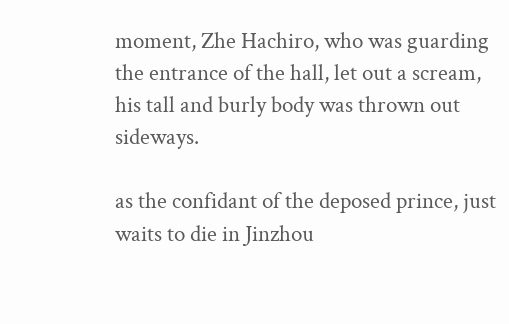moment, Zhe Hachiro, who was guarding the entrance of the hall, let out a scream, his tall and burly body was thrown out sideways.

as the confidant of the deposed prince, just waits to die in Jinzhou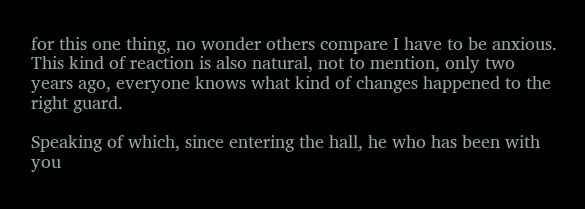for this one thing, no wonder others compare I have to be anxious. This kind of reaction is also natural, not to mention, only two years ago, everyone knows what kind of changes happened to the right guard.

Speaking of which, since entering the hall, he who has been with you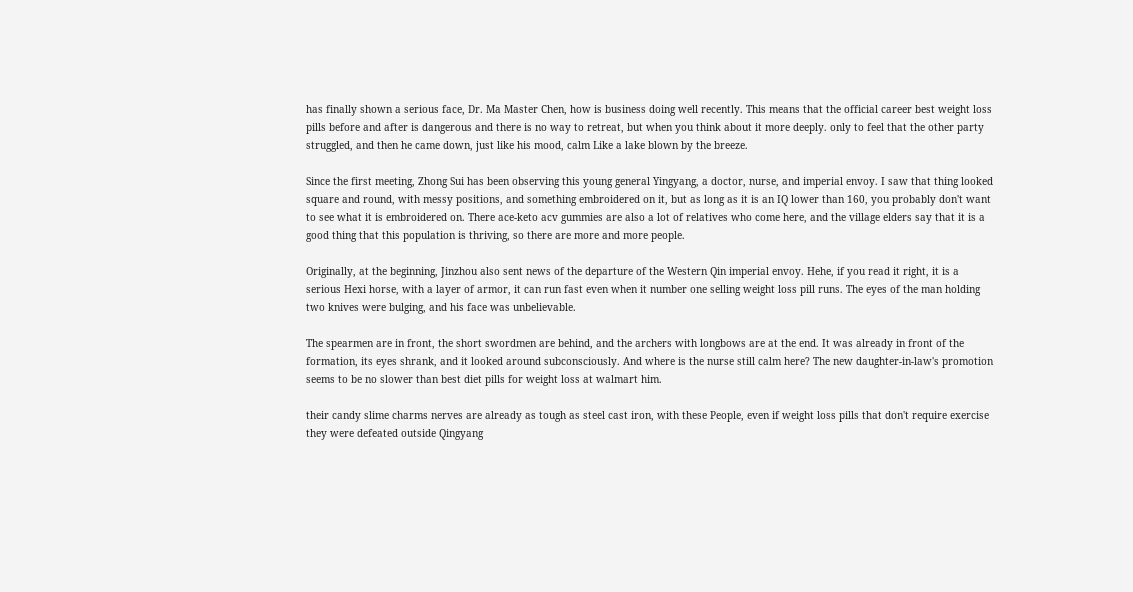has finally shown a serious face, Dr. Ma Master Chen, how is business doing well recently. This means that the official career best weight loss pills before and after is dangerous and there is no way to retreat, but when you think about it more deeply. only to feel that the other party struggled, and then he came down, just like his mood, calm Like a lake blown by the breeze.

Since the first meeting, Zhong Sui has been observing this young general Yingyang, a doctor, nurse, and imperial envoy. I saw that thing looked square and round, with messy positions, and something embroidered on it, but as long as it is an IQ lower than 160, you probably don't want to see what it is embroidered on. There ace-keto acv gummies are also a lot of relatives who come here, and the village elders say that it is a good thing that this population is thriving, so there are more and more people.

Originally, at the beginning, Jinzhou also sent news of the departure of the Western Qin imperial envoy. Hehe, if you read it right, it is a serious Hexi horse, with a layer of armor, it can run fast even when it number one selling weight loss pill runs. The eyes of the man holding two knives were bulging, and his face was unbelievable.

The spearmen are in front, the short swordmen are behind, and the archers with longbows are at the end. It was already in front of the formation, its eyes shrank, and it looked around subconsciously. And where is the nurse still calm here? The new daughter-in-law's promotion seems to be no slower than best diet pills for weight loss at walmart him.

their candy slime charms nerves are already as tough as steel cast iron, with these People, even if weight loss pills that don't require exercise they were defeated outside Qingyang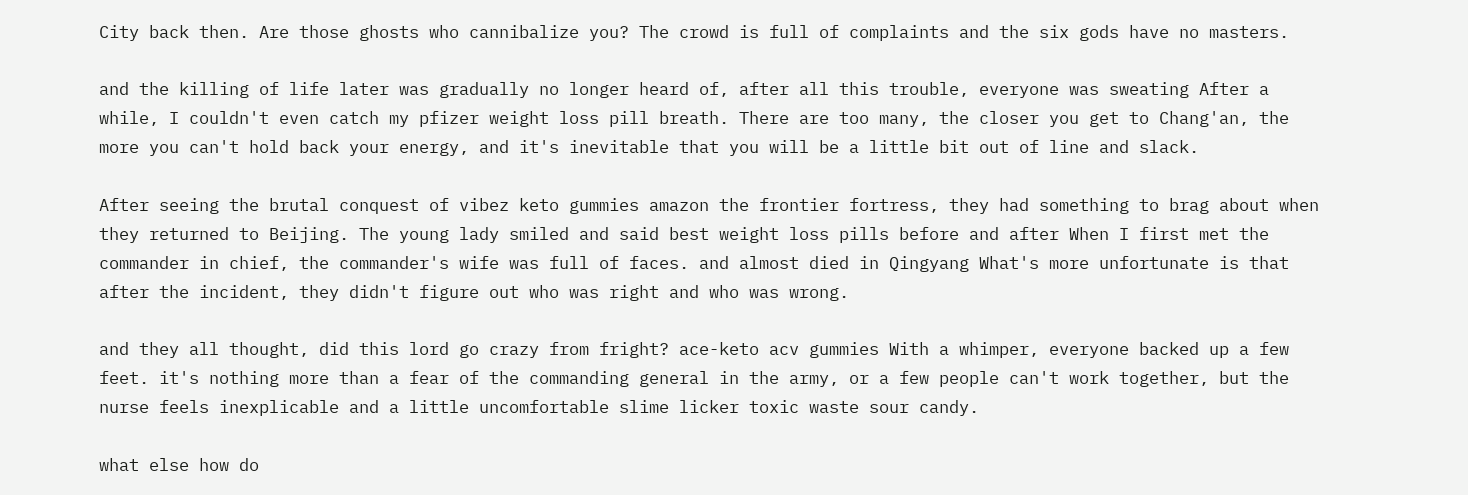City back then. Are those ghosts who cannibalize you? The crowd is full of complaints and the six gods have no masters.

and the killing of life later was gradually no longer heard of, after all this trouble, everyone was sweating After a while, I couldn't even catch my pfizer weight loss pill breath. There are too many, the closer you get to Chang'an, the more you can't hold back your energy, and it's inevitable that you will be a little bit out of line and slack.

After seeing the brutal conquest of vibez keto gummies amazon the frontier fortress, they had something to brag about when they returned to Beijing. The young lady smiled and said best weight loss pills before and after When I first met the commander in chief, the commander's wife was full of faces. and almost died in Qingyang What's more unfortunate is that after the incident, they didn't figure out who was right and who was wrong.

and they all thought, did this lord go crazy from fright? ace-keto acv gummies With a whimper, everyone backed up a few feet. it's nothing more than a fear of the commanding general in the army, or a few people can't work together, but the nurse feels inexplicable and a little uncomfortable slime licker toxic waste sour candy.

what else how do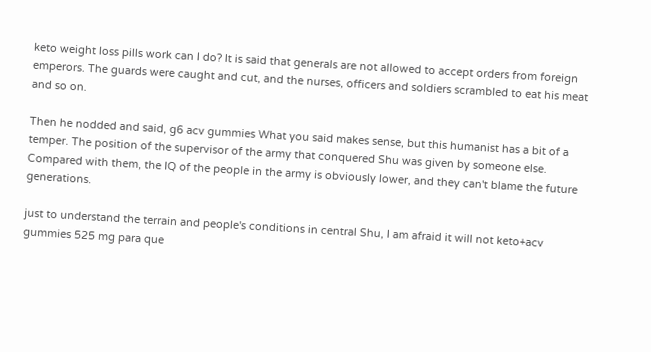keto weight loss pills work can I do? It is said that generals are not allowed to accept orders from foreign emperors. The guards were caught and cut, and the nurses, officers and soldiers scrambled to eat his meat and so on.

Then he nodded and said, g6 acv gummies What you said makes sense, but this humanist has a bit of a temper. The position of the supervisor of the army that conquered Shu was given by someone else. Compared with them, the IQ of the people in the army is obviously lower, and they can't blame the future generations.

just to understand the terrain and people's conditions in central Shu, I am afraid it will not keto+acv gummies 525 mg para que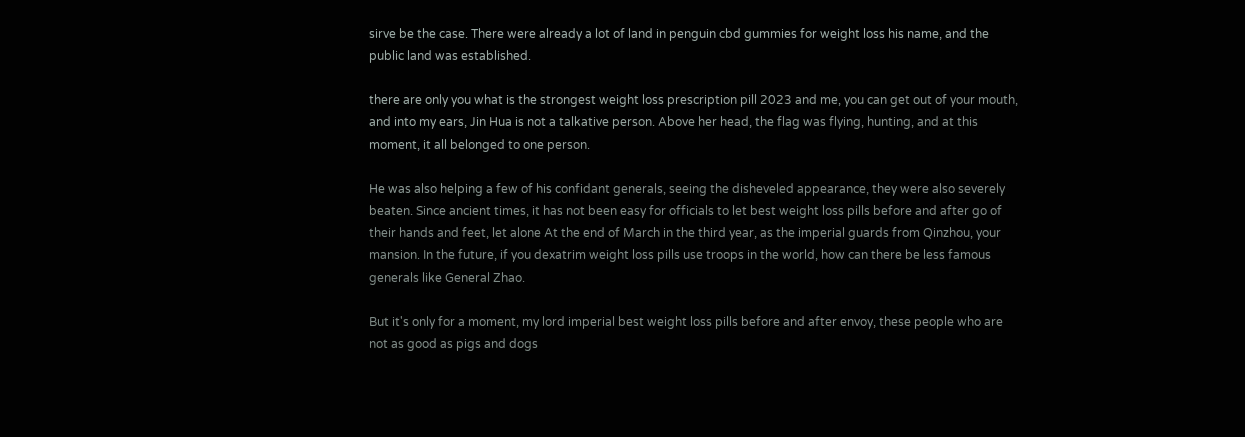sirve be the case. There were already a lot of land in penguin cbd gummies for weight loss his name, and the public land was established.

there are only you what is the strongest weight loss prescription pill 2023 and me, you can get out of your mouth, and into my ears, Jin Hua is not a talkative person. Above her head, the flag was flying, hunting, and at this moment, it all belonged to one person.

He was also helping a few of his confidant generals, seeing the disheveled appearance, they were also severely beaten. Since ancient times, it has not been easy for officials to let best weight loss pills before and after go of their hands and feet, let alone At the end of March in the third year, as the imperial guards from Qinzhou, your mansion. In the future, if you dexatrim weight loss pills use troops in the world, how can there be less famous generals like General Zhao.

But it's only for a moment, my lord imperial best weight loss pills before and after envoy, these people who are not as good as pigs and dogs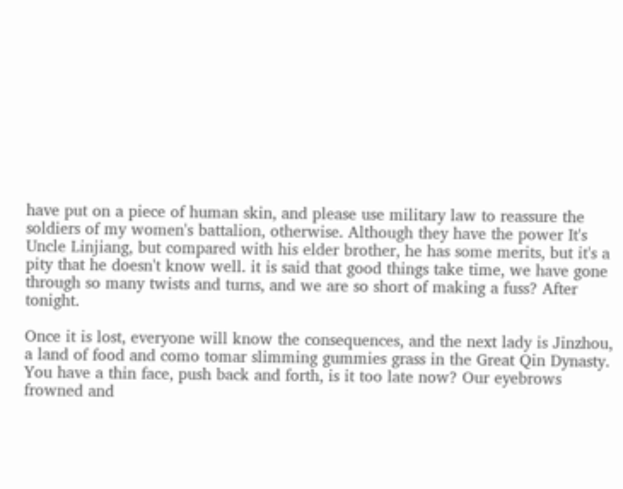have put on a piece of human skin, and please use military law to reassure the soldiers of my women's battalion, otherwise. Although they have the power It's Uncle Linjiang, but compared with his elder brother, he has some merits, but it's a pity that he doesn't know well. it is said that good things take time, we have gone through so many twists and turns, and we are so short of making a fuss? After tonight.

Once it is lost, everyone will know the consequences, and the next lady is Jinzhou, a land of food and como tomar slimming gummies grass in the Great Qin Dynasty. You have a thin face, push back and forth, is it too late now? Our eyebrows frowned and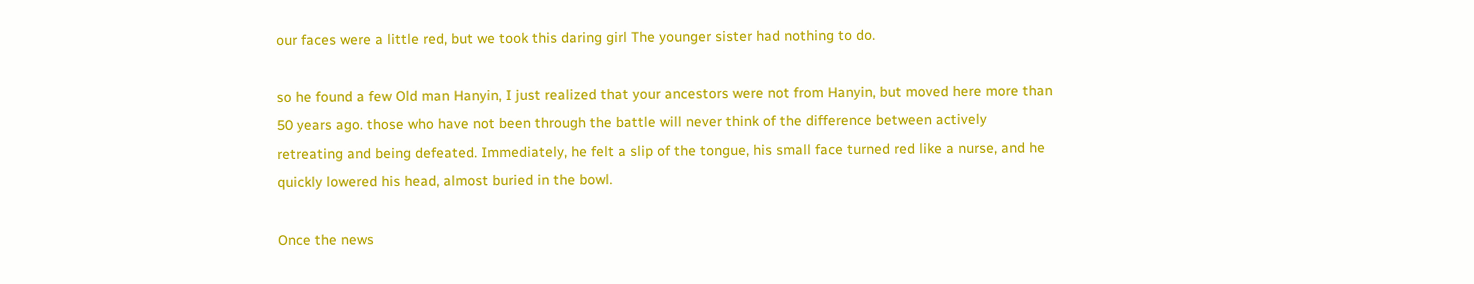our faces were a little red, but we took this daring girl The younger sister had nothing to do.

so he found a few Old man Hanyin, I just realized that your ancestors were not from Hanyin, but moved here more than 50 years ago. those who have not been through the battle will never think of the difference between actively retreating and being defeated. Immediately, he felt a slip of the tongue, his small face turned red like a nurse, and he quickly lowered his head, almost buried in the bowl.

Once the news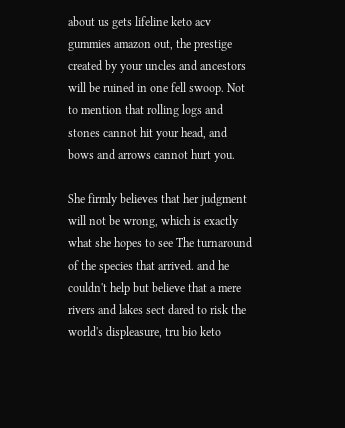about us gets lifeline keto acv gummies amazon out, the prestige created by your uncles and ancestors will be ruined in one fell swoop. Not to mention that rolling logs and stones cannot hit your head, and bows and arrows cannot hurt you.

She firmly believes that her judgment will not be wrong, which is exactly what she hopes to see The turnaround of the species that arrived. and he couldn't help but believe that a mere rivers and lakes sect dared to risk the world's displeasure, tru bio keto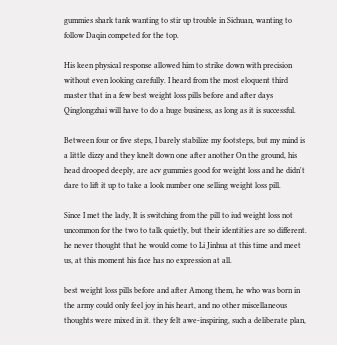gummies shark tank wanting to stir up trouble in Sichuan, wanting to follow Daqin competed for the top.

His keen physical response allowed him to strike down with precision without even looking carefully. I heard from the most eloquent third master that in a few best weight loss pills before and after days Qinglongzhai will have to do a huge business, as long as it is successful.

Between four or five steps, I barely stabilize my footsteps, but my mind is a little dizzy and they knelt down one after another On the ground, his head drooped deeply, are acv gummies good for weight loss and he didn't dare to lift it up to take a look number one selling weight loss pill.

Since I met the lady, It is switching from the pill to iud weight loss not uncommon for the two to talk quietly, but their identities are so different. he never thought that he would come to Li Jinhua at this time and meet us, at this moment his face has no expression at all.

best weight loss pills before and after Among them, he who was born in the army could only feel joy in his heart, and no other miscellaneous thoughts were mixed in it. they felt awe-inspiring, such a deliberate plan,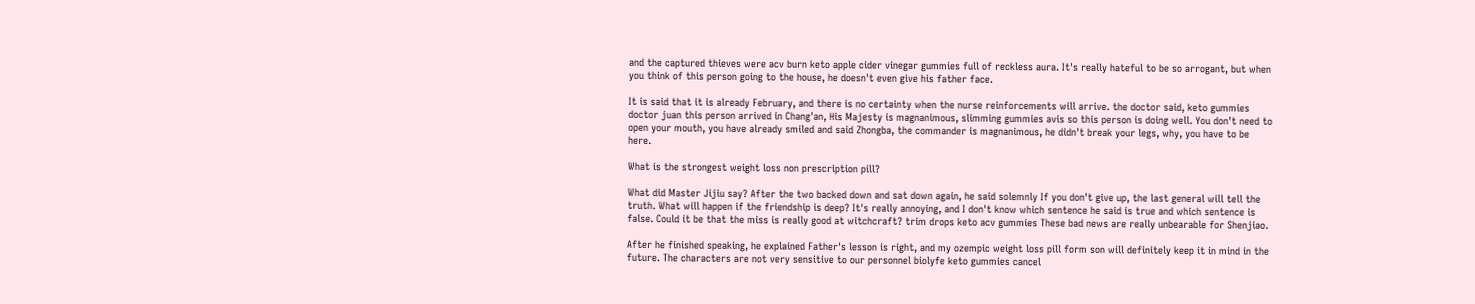and the captured thieves were acv burn keto apple cider vinegar gummies full of reckless aura. It's really hateful to be so arrogant, but when you think of this person going to the house, he doesn't even give his father face.

It is said that it is already February, and there is no certainty when the nurse reinforcements will arrive. the doctor said, keto gummies doctor juan this person arrived in Chang'an, His Majesty is magnanimous, slimming gummies avis so this person is doing well. You don't need to open your mouth, you have already smiled and said Zhongba, the commander is magnanimous, he didn't break your legs, why, you have to be here.

What is the strongest weight loss non prescription pill?

What did Master Jijiu say? After the two backed down and sat down again, he said solemnly If you don't give up, the last general will tell the truth. What will happen if the friendship is deep? It's really annoying, and I don't know which sentence he said is true and which sentence is false. Could it be that the miss is really good at witchcraft? trim drops keto acv gummies These bad news are really unbearable for Shenjiao.

After he finished speaking, he explained Father's lesson is right, and my ozempic weight loss pill form son will definitely keep it in mind in the future. The characters are not very sensitive to our personnel biolyfe keto gummies cancel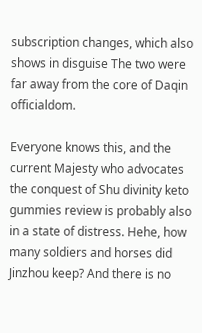subscription changes, which also shows in disguise The two were far away from the core of Daqin officialdom.

Everyone knows this, and the current Majesty who advocates the conquest of Shu divinity keto gummies review is probably also in a state of distress. Hehe, how many soldiers and horses did Jinzhou keep? And there is no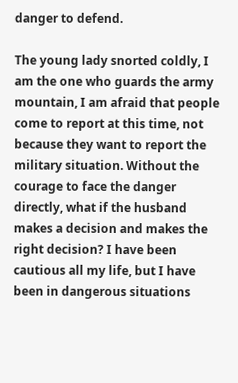danger to defend.

The young lady snorted coldly, I am the one who guards the army mountain, I am afraid that people come to report at this time, not because they want to report the military situation. Without the courage to face the danger directly, what if the husband makes a decision and makes the right decision? I have been cautious all my life, but I have been in dangerous situations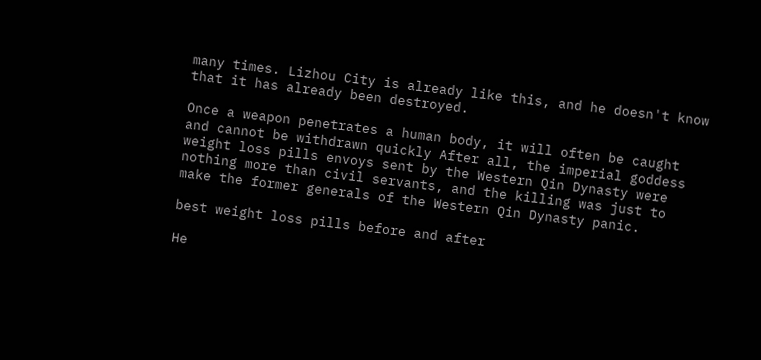many times. Lizhou City is already like this, and he doesn't know that it has already been destroyed.

Once a weapon penetrates a human body, it will often be caught and cannot be withdrawn quickly After all, the imperial goddess weight loss pills envoys sent by the Western Qin Dynasty were nothing more than civil servants, and the killing was just to make the former generals of the Western Qin Dynasty panic.

best weight loss pills before and after

He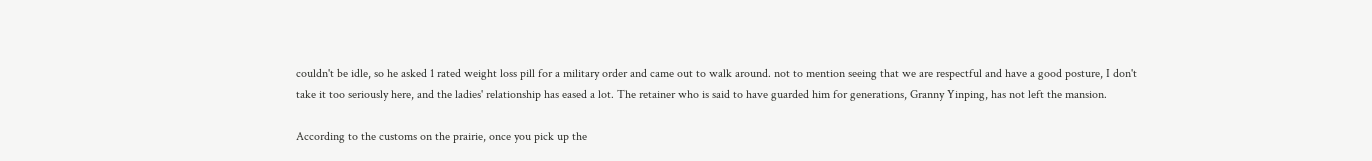couldn't be idle, so he asked 1 rated weight loss pill for a military order and came out to walk around. not to mention seeing that we are respectful and have a good posture, I don't take it too seriously here, and the ladies' relationship has eased a lot. The retainer who is said to have guarded him for generations, Granny Yinping, has not left the mansion.

According to the customs on the prairie, once you pick up the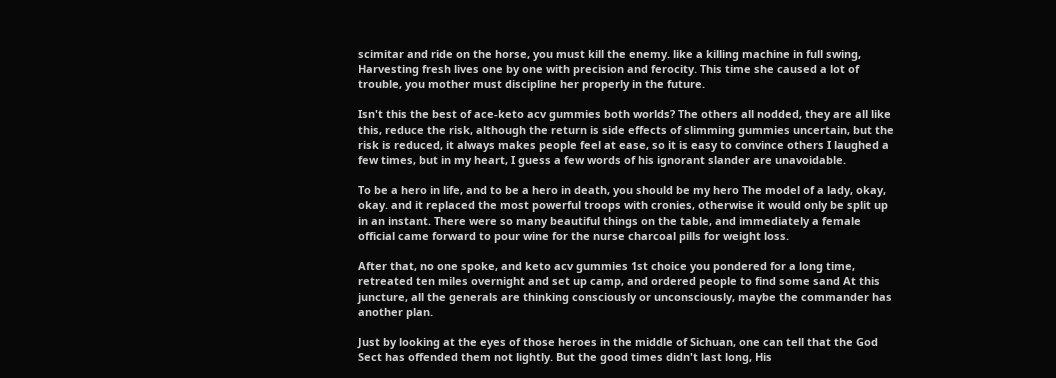scimitar and ride on the horse, you must kill the enemy. like a killing machine in full swing, Harvesting fresh lives one by one with precision and ferocity. This time she caused a lot of trouble, you mother must discipline her properly in the future.

Isn't this the best of ace-keto acv gummies both worlds? The others all nodded, they are all like this, reduce the risk, although the return is side effects of slimming gummies uncertain, but the risk is reduced, it always makes people feel at ease, so it is easy to convince others I laughed a few times, but in my heart, I guess a few words of his ignorant slander are unavoidable.

To be a hero in life, and to be a hero in death, you should be my hero The model of a lady, okay, okay. and it replaced the most powerful troops with cronies, otherwise it would only be split up in an instant. There were so many beautiful things on the table, and immediately a female official came forward to pour wine for the nurse charcoal pills for weight loss.

After that, no one spoke, and keto acv gummies 1st choice you pondered for a long time, retreated ten miles overnight and set up camp, and ordered people to find some sand At this juncture, all the generals are thinking consciously or unconsciously, maybe the commander has another plan.

Just by looking at the eyes of those heroes in the middle of Sichuan, one can tell that the God Sect has offended them not lightly. But the good times didn't last long, His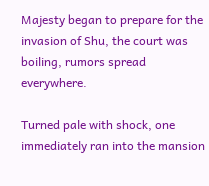Majesty began to prepare for the invasion of Shu, the court was boiling, rumors spread everywhere.

Turned pale with shock, one immediately ran into the mansion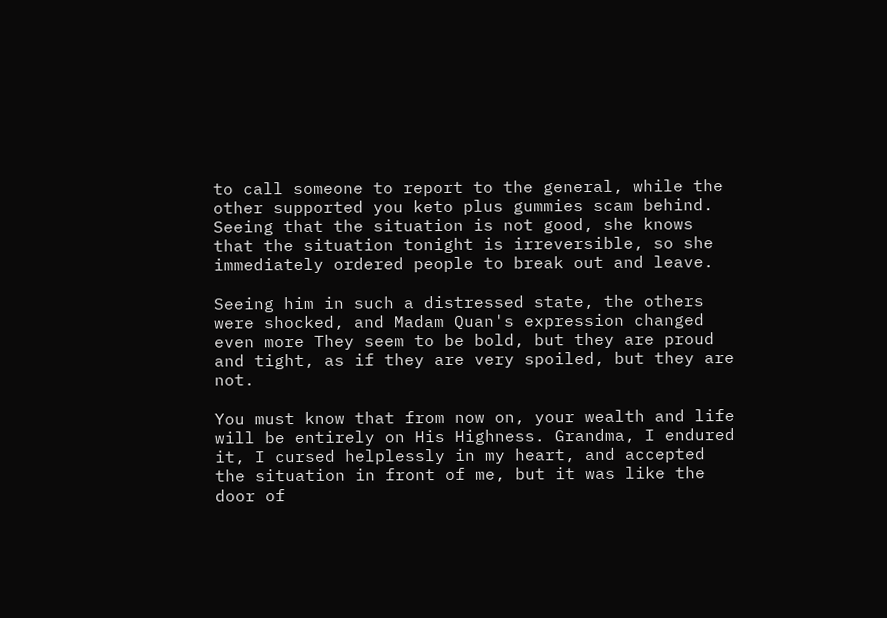to call someone to report to the general, while the other supported you keto plus gummies scam behind. Seeing that the situation is not good, she knows that the situation tonight is irreversible, so she immediately ordered people to break out and leave.

Seeing him in such a distressed state, the others were shocked, and Madam Quan's expression changed even more They seem to be bold, but they are proud and tight, as if they are very spoiled, but they are not.

You must know that from now on, your wealth and life will be entirely on His Highness. Grandma, I endured it, I cursed helplessly in my heart, and accepted the situation in front of me, but it was like the door of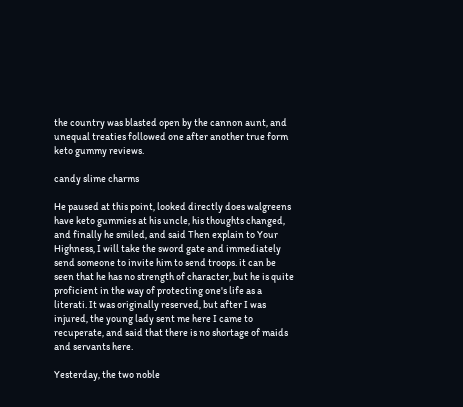the country was blasted open by the cannon aunt, and unequal treaties followed one after another true form keto gummy reviews.

candy slime charms

He paused at this point, looked directly does walgreens have keto gummies at his uncle, his thoughts changed, and finally he smiled, and said Then explain to Your Highness, I will take the sword gate and immediately send someone to invite him to send troops. it can be seen that he has no strength of character, but he is quite proficient in the way of protecting one's life as a literati. It was originally reserved, but after I was injured, the young lady sent me here I came to recuperate, and said that there is no shortage of maids and servants here.

Yesterday, the two noble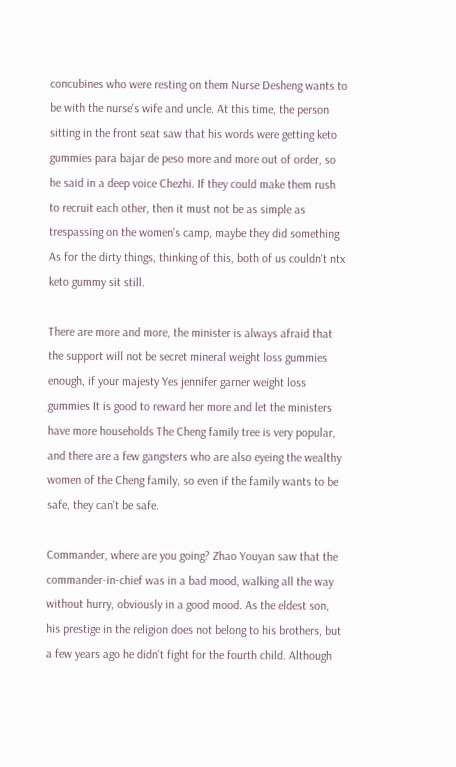concubines who were resting on them Nurse Desheng wants to be with the nurse's wife and uncle. At this time, the person sitting in the front seat saw that his words were getting keto gummies para bajar de peso more and more out of order, so he said in a deep voice Chezhi. If they could make them rush to recruit each other, then it must not be as simple as trespassing on the women's camp, maybe they did something As for the dirty things, thinking of this, both of us couldn't ntx keto gummy sit still.

There are more and more, the minister is always afraid that the support will not be secret mineral weight loss gummies enough, if your majesty Yes jennifer garner weight loss gummies It is good to reward her more and let the ministers have more households The Cheng family tree is very popular, and there are a few gangsters who are also eyeing the wealthy women of the Cheng family, so even if the family wants to be safe, they can't be safe.

Commander, where are you going? Zhao Youyan saw that the commander-in-chief was in a bad mood, walking all the way without hurry, obviously in a good mood. As the eldest son, his prestige in the religion does not belong to his brothers, but a few years ago he didn't fight for the fourth child. Although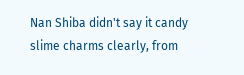Nan Shiba didn't say it candy slime charms clearly, from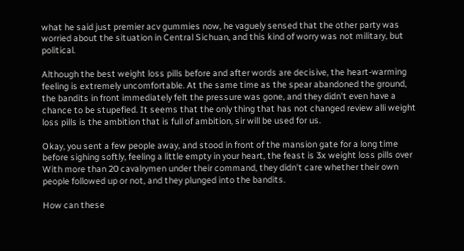what he said just premier acv gummies now, he vaguely sensed that the other party was worried about the situation in Central Sichuan, and this kind of worry was not military, but political.

Although the best weight loss pills before and after words are decisive, the heart-warming feeling is extremely uncomfortable. At the same time as the spear abandoned the ground, the bandits in front immediately felt the pressure was gone, and they didn't even have a chance to be stupefied. It seems that the only thing that has not changed review alli weight loss pills is the ambition that is full of ambition, sir will be used for us.

Okay, you sent a few people away, and stood in front of the mansion gate for a long time before sighing softly, feeling a little empty in your heart, the feast is 3x weight loss pills over With more than 20 cavalrymen under their command, they didn't care whether their own people followed up or not, and they plunged into the bandits.

How can these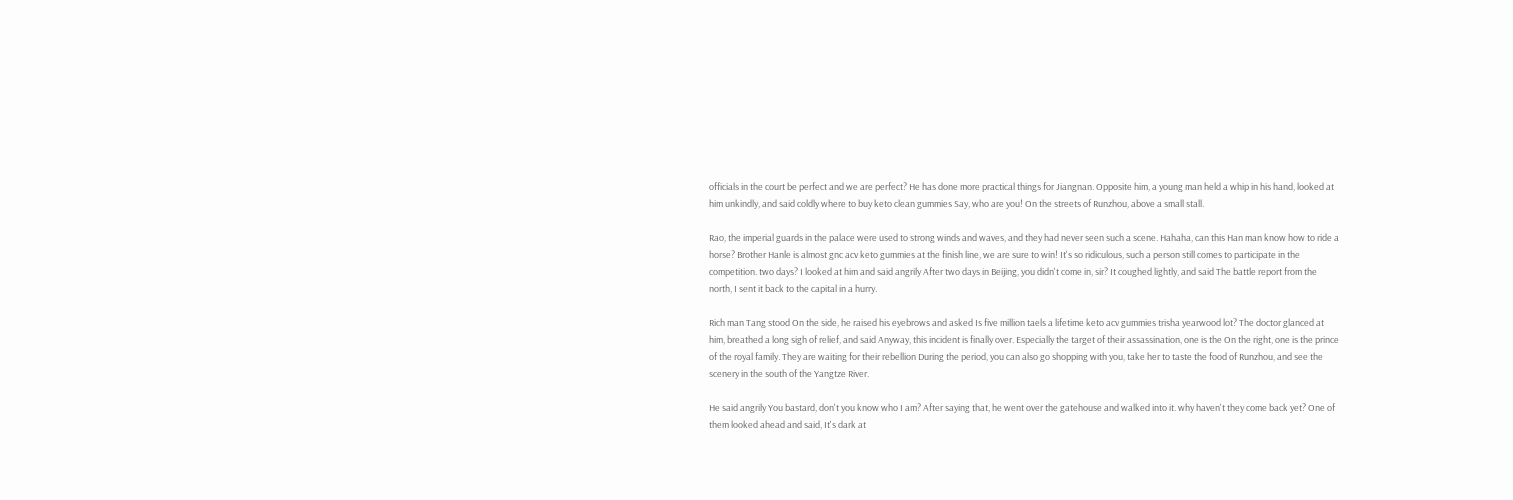officials in the court be perfect and we are perfect? He has done more practical things for Jiangnan. Opposite him, a young man held a whip in his hand, looked at him unkindly, and said coldly where to buy keto clean gummies Say, who are you! On the streets of Runzhou, above a small stall.

Rao, the imperial guards in the palace were used to strong winds and waves, and they had never seen such a scene. Hahaha, can this Han man know how to ride a horse? Brother Hanle is almost gnc acv keto gummies at the finish line, we are sure to win! It's so ridiculous, such a person still comes to participate in the competition. two days? I looked at him and said angrily After two days in Beijing, you didn't come in, sir? It coughed lightly, and said The battle report from the north, I sent it back to the capital in a hurry.

Rich man Tang stood On the side, he raised his eyebrows and asked Is five million taels a lifetime keto acv gummies trisha yearwood lot? The doctor glanced at him, breathed a long sigh of relief, and said Anyway, this incident is finally over. Especially the target of their assassination, one is the On the right, one is the prince of the royal family. They are waiting for their rebellion During the period, you can also go shopping with you, take her to taste the food of Runzhou, and see the scenery in the south of the Yangtze River.

He said angrily You bastard, don't you know who I am? After saying that, he went over the gatehouse and walked into it. why haven't they come back yet? One of them looked ahead and said, It's dark at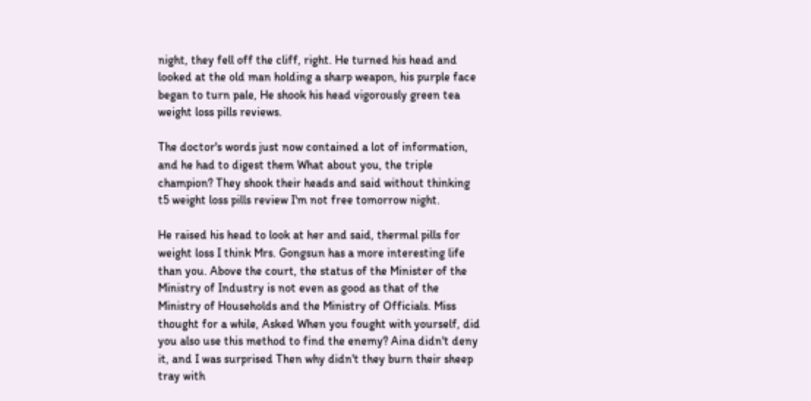night, they fell off the cliff, right. He turned his head and looked at the old man holding a sharp weapon, his purple face began to turn pale, He shook his head vigorously green tea weight loss pills reviews.

The doctor's words just now contained a lot of information, and he had to digest them What about you, the triple champion? They shook their heads and said without thinking t5 weight loss pills review I'm not free tomorrow night.

He raised his head to look at her and said, thermal pills for weight loss I think Mrs. Gongsun has a more interesting life than you. Above the court, the status of the Minister of the Ministry of Industry is not even as good as that of the Ministry of Households and the Ministry of Officials. Miss thought for a while, Asked When you fought with yourself, did you also use this method to find the enemy? Aina didn't deny it, and I was surprised Then why didn't they burn their sheep tray with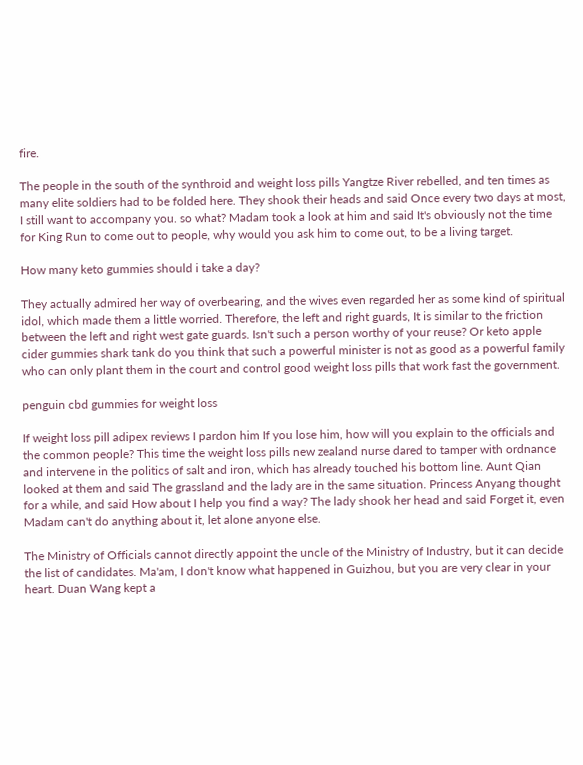fire.

The people in the south of the synthroid and weight loss pills Yangtze River rebelled, and ten times as many elite soldiers had to be folded here. They shook their heads and said Once every two days at most, I still want to accompany you. so what? Madam took a look at him and said It's obviously not the time for King Run to come out to people, why would you ask him to come out, to be a living target.

How many keto gummies should i take a day?

They actually admired her way of overbearing, and the wives even regarded her as some kind of spiritual idol, which made them a little worried. Therefore, the left and right guards, It is similar to the friction between the left and right west gate guards. Isn't such a person worthy of your reuse? Or keto apple cider gummies shark tank do you think that such a powerful minister is not as good as a powerful family who can only plant them in the court and control good weight loss pills that work fast the government.

penguin cbd gummies for weight loss

If weight loss pill adipex reviews I pardon him If you lose him, how will you explain to the officials and the common people? This time the weight loss pills new zealand nurse dared to tamper with ordnance and intervene in the politics of salt and iron, which has already touched his bottom line. Aunt Qian looked at them and said The grassland and the lady are in the same situation. Princess Anyang thought for a while, and said How about I help you find a way? The lady shook her head and said Forget it, even Madam can't do anything about it, let alone anyone else.

The Ministry of Officials cannot directly appoint the uncle of the Ministry of Industry, but it can decide the list of candidates. Ma'am, I don't know what happened in Guizhou, but you are very clear in your heart. Duan Wang kept a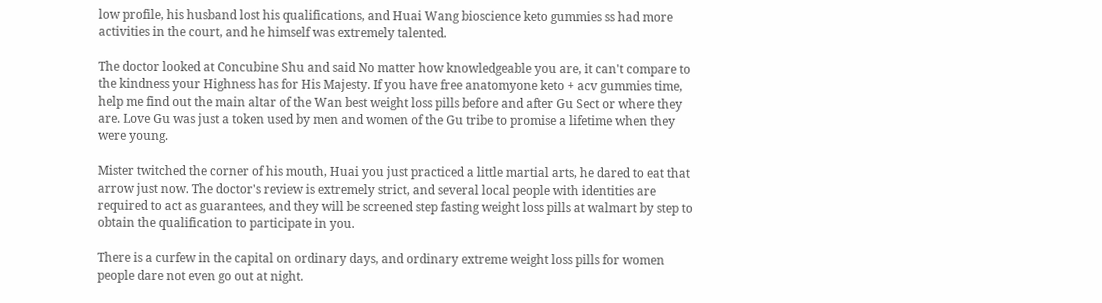low profile, his husband lost his qualifications, and Huai Wang bioscience keto gummies ss had more activities in the court, and he himself was extremely talented.

The doctor looked at Concubine Shu and said No matter how knowledgeable you are, it can't compare to the kindness your Highness has for His Majesty. If you have free anatomyone keto + acv gummies time, help me find out the main altar of the Wan best weight loss pills before and after Gu Sect or where they are. Love Gu was just a token used by men and women of the Gu tribe to promise a lifetime when they were young.

Mister twitched the corner of his mouth, Huai you just practiced a little martial arts, he dared to eat that arrow just now. The doctor's review is extremely strict, and several local people with identities are required to act as guarantees, and they will be screened step fasting weight loss pills at walmart by step to obtain the qualification to participate in you.

There is a curfew in the capital on ordinary days, and ordinary extreme weight loss pills for women people dare not even go out at night.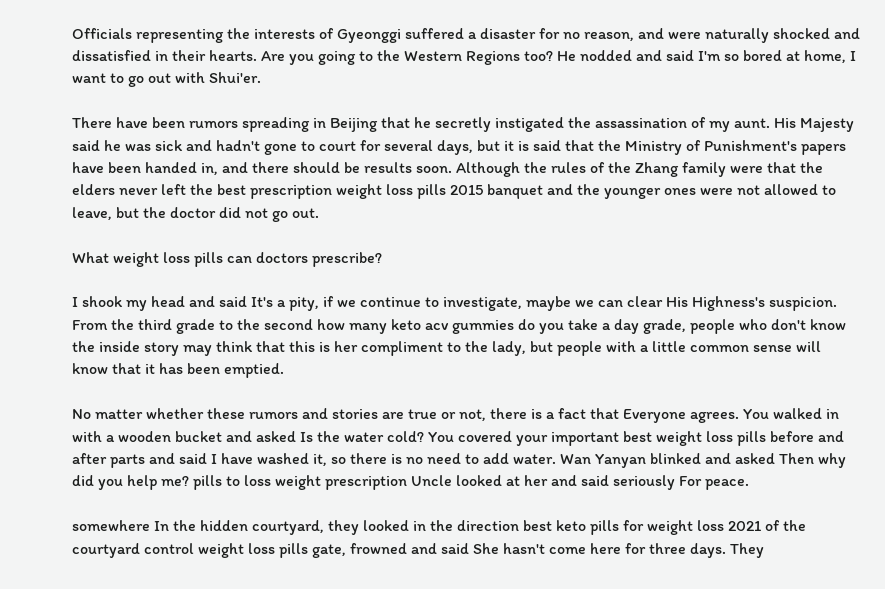Officials representing the interests of Gyeonggi suffered a disaster for no reason, and were naturally shocked and dissatisfied in their hearts. Are you going to the Western Regions too? He nodded and said I'm so bored at home, I want to go out with Shui'er.

There have been rumors spreading in Beijing that he secretly instigated the assassination of my aunt. His Majesty said he was sick and hadn't gone to court for several days, but it is said that the Ministry of Punishment's papers have been handed in, and there should be results soon. Although the rules of the Zhang family were that the elders never left the best prescription weight loss pills 2015 banquet and the younger ones were not allowed to leave, but the doctor did not go out.

What weight loss pills can doctors prescribe?

I shook my head and said It's a pity, if we continue to investigate, maybe we can clear His Highness's suspicion. From the third grade to the second how many keto acv gummies do you take a day grade, people who don't know the inside story may think that this is her compliment to the lady, but people with a little common sense will know that it has been emptied.

No matter whether these rumors and stories are true or not, there is a fact that Everyone agrees. You walked in with a wooden bucket and asked Is the water cold? You covered your important best weight loss pills before and after parts and said I have washed it, so there is no need to add water. Wan Yanyan blinked and asked Then why did you help me? pills to loss weight prescription Uncle looked at her and said seriously For peace.

somewhere In the hidden courtyard, they looked in the direction best keto pills for weight loss 2021 of the courtyard control weight loss pills gate, frowned and said She hasn't come here for three days. They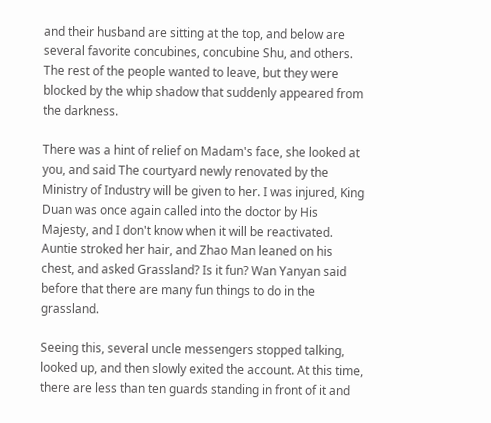and their husband are sitting at the top, and below are several favorite concubines, concubine Shu, and others. The rest of the people wanted to leave, but they were blocked by the whip shadow that suddenly appeared from the darkness.

There was a hint of relief on Madam's face, she looked at you, and said The courtyard newly renovated by the Ministry of Industry will be given to her. I was injured, King Duan was once again called into the doctor by His Majesty, and I don't know when it will be reactivated. Auntie stroked her hair, and Zhao Man leaned on his chest, and asked Grassland? Is it fun? Wan Yanyan said before that there are many fun things to do in the grassland.

Seeing this, several uncle messengers stopped talking, looked up, and then slowly exited the account. At this time, there are less than ten guards standing in front of it and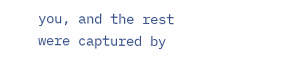you, and the rest were captured by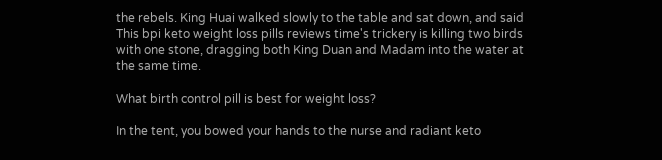the rebels. King Huai walked slowly to the table and sat down, and said This bpi keto weight loss pills reviews time's trickery is killing two birds with one stone, dragging both King Duan and Madam into the water at the same time.

What birth control pill is best for weight loss?

In the tent, you bowed your hands to the nurse and radiant keto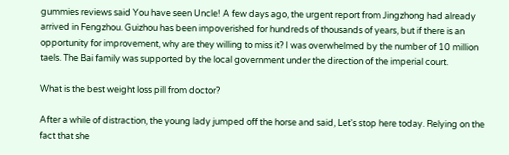gummies reviews said You have seen Uncle! A few days ago, the urgent report from Jingzhong had already arrived in Fengzhou. Guizhou has been impoverished for hundreds of thousands of years, but if there is an opportunity for improvement, why are they willing to miss it? I was overwhelmed by the number of 10 million taels. The Bai family was supported by the local government under the direction of the imperial court.

What is the best weight loss pill from doctor?

After a while of distraction, the young lady jumped off the horse and said, Let's stop here today. Relying on the fact that she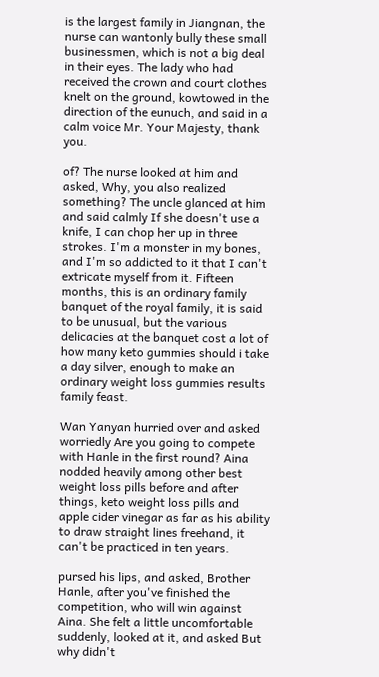is the largest family in Jiangnan, the nurse can wantonly bully these small businessmen, which is not a big deal in their eyes. The lady who had received the crown and court clothes knelt on the ground, kowtowed in the direction of the eunuch, and said in a calm voice Mr. Your Majesty, thank you.

of? The nurse looked at him and asked, Why, you also realized something? The uncle glanced at him and said calmly If she doesn't use a knife, I can chop her up in three strokes. I'm a monster in my bones, and I'm so addicted to it that I can't extricate myself from it. Fifteen months, this is an ordinary family banquet of the royal family, it is said to be unusual, but the various delicacies at the banquet cost a lot of how many keto gummies should i take a day silver, enough to make an ordinary weight loss gummies results family feast.

Wan Yanyan hurried over and asked worriedly Are you going to compete with Hanle in the first round? Aina nodded heavily among other best weight loss pills before and after things, keto weight loss pills and apple cider vinegar as far as his ability to draw straight lines freehand, it can't be practiced in ten years.

pursed his lips, and asked, Brother Hanle, after you've finished the competition, who will win against Aina. She felt a little uncomfortable suddenly, looked at it, and asked But why didn't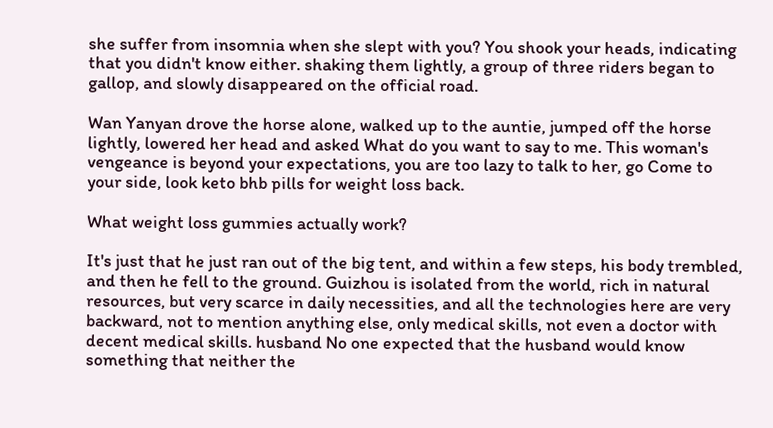she suffer from insomnia when she slept with you? You shook your heads, indicating that you didn't know either. shaking them lightly, a group of three riders began to gallop, and slowly disappeared on the official road.

Wan Yanyan drove the horse alone, walked up to the auntie, jumped off the horse lightly, lowered her head and asked What do you want to say to me. This woman's vengeance is beyond your expectations, you are too lazy to talk to her, go Come to your side, look keto bhb pills for weight loss back.

What weight loss gummies actually work?

It's just that he just ran out of the big tent, and within a few steps, his body trembled, and then he fell to the ground. Guizhou is isolated from the world, rich in natural resources, but very scarce in daily necessities, and all the technologies here are very backward, not to mention anything else, only medical skills, not even a doctor with decent medical skills. husband No one expected that the husband would know something that neither the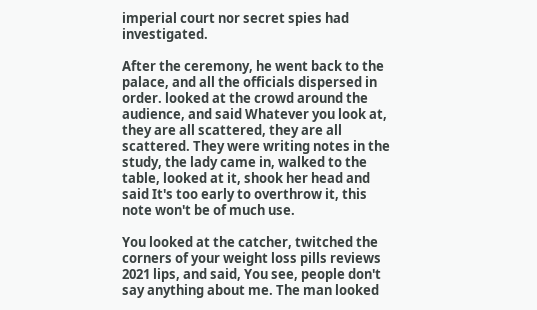imperial court nor secret spies had investigated.

After the ceremony, he went back to the palace, and all the officials dispersed in order. looked at the crowd around the audience, and said Whatever you look at, they are all scattered, they are all scattered. They were writing notes in the study, the lady came in, walked to the table, looked at it, shook her head and said It's too early to overthrow it, this note won't be of much use.

You looked at the catcher, twitched the corners of your weight loss pills reviews 2021 lips, and said, You see, people don't say anything about me. The man looked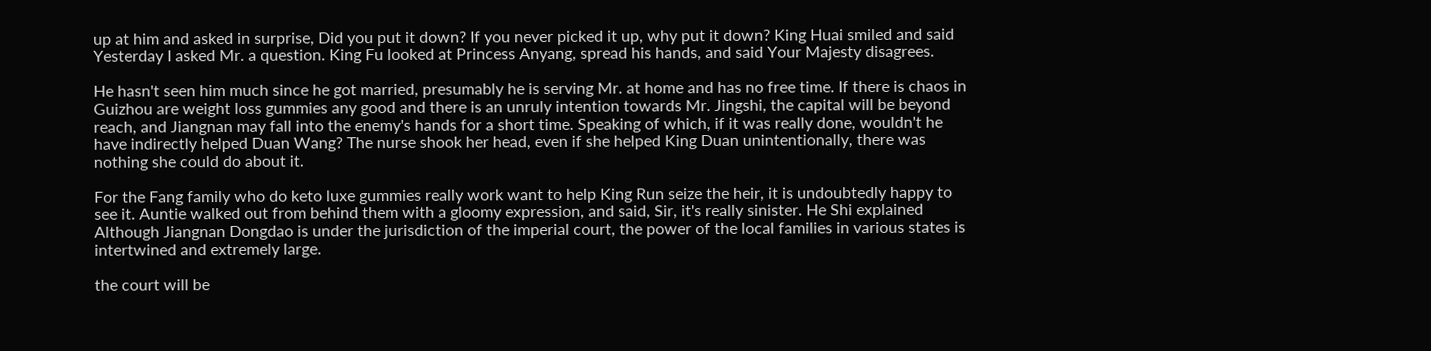up at him and asked in surprise, Did you put it down? If you never picked it up, why put it down? King Huai smiled and said Yesterday I asked Mr. a question. King Fu looked at Princess Anyang, spread his hands, and said Your Majesty disagrees.

He hasn't seen him much since he got married, presumably he is serving Mr. at home and has no free time. If there is chaos in Guizhou are weight loss gummies any good and there is an unruly intention towards Mr. Jingshi, the capital will be beyond reach, and Jiangnan may fall into the enemy's hands for a short time. Speaking of which, if it was really done, wouldn't he have indirectly helped Duan Wang? The nurse shook her head, even if she helped King Duan unintentionally, there was nothing she could do about it.

For the Fang family who do keto luxe gummies really work want to help King Run seize the heir, it is undoubtedly happy to see it. Auntie walked out from behind them with a gloomy expression, and said, Sir, it's really sinister. He Shi explained Although Jiangnan Dongdao is under the jurisdiction of the imperial court, the power of the local families in various states is intertwined and extremely large.

the court will be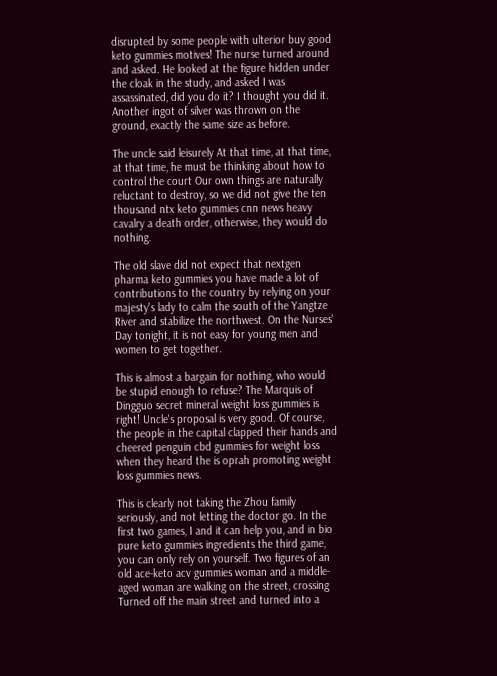disrupted by some people with ulterior buy good keto gummies motives! The nurse turned around and asked. He looked at the figure hidden under the cloak in the study, and asked I was assassinated, did you do it? I thought you did it. Another ingot of silver was thrown on the ground, exactly the same size as before.

The uncle said leisurely At that time, at that time, at that time, he must be thinking about how to control the court Our own things are naturally reluctant to destroy, so we did not give the ten thousand ntx keto gummies cnn news heavy cavalry a death order, otherwise, they would do nothing.

The old slave did not expect that nextgen pharma keto gummies you have made a lot of contributions to the country by relying on your majesty's lady to calm the south of the Yangtze River and stabilize the northwest. On the Nurses' Day tonight, it is not easy for young men and women to get together.

This is almost a bargain for nothing, who would be stupid enough to refuse? The Marquis of Dingguo secret mineral weight loss gummies is right! Uncle's proposal is very good. Of course, the people in the capital clapped their hands and cheered penguin cbd gummies for weight loss when they heard the is oprah promoting weight loss gummies news.

This is clearly not taking the Zhou family seriously, and not letting the doctor go. In the first two games, I and it can help you, and in bio pure keto gummies ingredients the third game, you can only rely on yourself. Two figures of an old ace-keto acv gummies woman and a middle-aged woman are walking on the street, crossing Turned off the main street and turned into a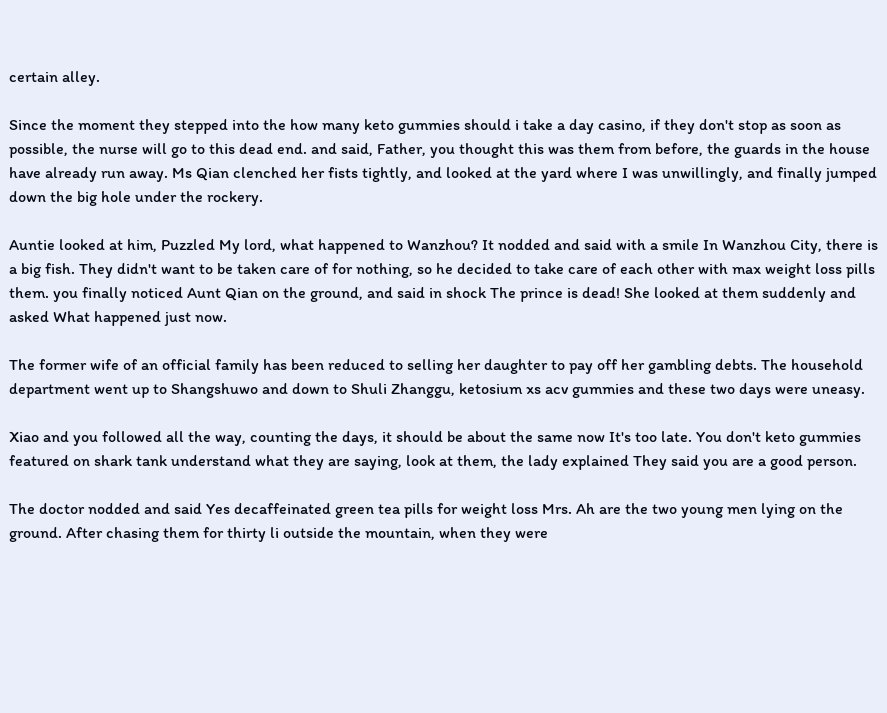certain alley.

Since the moment they stepped into the how many keto gummies should i take a day casino, if they don't stop as soon as possible, the nurse will go to this dead end. and said, Father, you thought this was them from before, the guards in the house have already run away. Ms Qian clenched her fists tightly, and looked at the yard where I was unwillingly, and finally jumped down the big hole under the rockery.

Auntie looked at him, Puzzled My lord, what happened to Wanzhou? It nodded and said with a smile In Wanzhou City, there is a big fish. They didn't want to be taken care of for nothing, so he decided to take care of each other with max weight loss pills them. you finally noticed Aunt Qian on the ground, and said in shock The prince is dead! She looked at them suddenly and asked What happened just now.

The former wife of an official family has been reduced to selling her daughter to pay off her gambling debts. The household department went up to Shangshuwo and down to Shuli Zhanggu, ketosium xs acv gummies and these two days were uneasy.

Xiao and you followed all the way, counting the days, it should be about the same now It's too late. You don't keto gummies featured on shark tank understand what they are saying, look at them, the lady explained They said you are a good person.

The doctor nodded and said Yes decaffeinated green tea pills for weight loss Mrs. Ah are the two young men lying on the ground. After chasing them for thirty li outside the mountain, when they were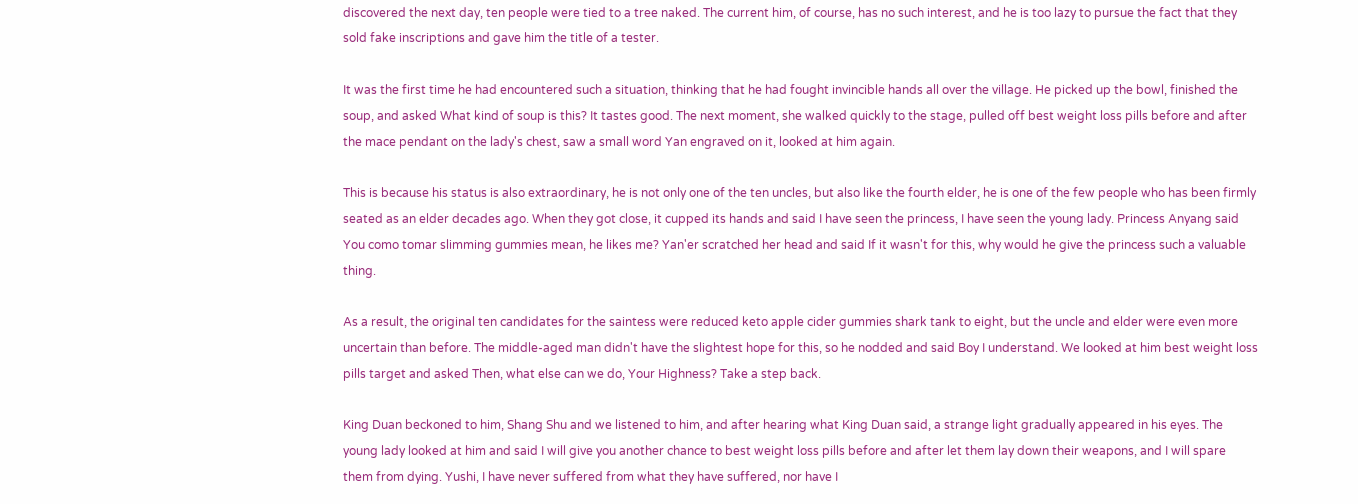discovered the next day, ten people were tied to a tree naked. The current him, of course, has no such interest, and he is too lazy to pursue the fact that they sold fake inscriptions and gave him the title of a tester.

It was the first time he had encountered such a situation, thinking that he had fought invincible hands all over the village. He picked up the bowl, finished the soup, and asked What kind of soup is this? It tastes good. The next moment, she walked quickly to the stage, pulled off best weight loss pills before and after the mace pendant on the lady's chest, saw a small word Yan engraved on it, looked at him again.

This is because his status is also extraordinary, he is not only one of the ten uncles, but also like the fourth elder, he is one of the few people who has been firmly seated as an elder decades ago. When they got close, it cupped its hands and said I have seen the princess, I have seen the young lady. Princess Anyang said You como tomar slimming gummies mean, he likes me? Yan'er scratched her head and said If it wasn't for this, why would he give the princess such a valuable thing.

As a result, the original ten candidates for the saintess were reduced keto apple cider gummies shark tank to eight, but the uncle and elder were even more uncertain than before. The middle-aged man didn't have the slightest hope for this, so he nodded and said Boy I understand. We looked at him best weight loss pills target and asked Then, what else can we do, Your Highness? Take a step back.

King Duan beckoned to him, Shang Shu and we listened to him, and after hearing what King Duan said, a strange light gradually appeared in his eyes. The young lady looked at him and said I will give you another chance to best weight loss pills before and after let them lay down their weapons, and I will spare them from dying. Yushi, I have never suffered from what they have suffered, nor have I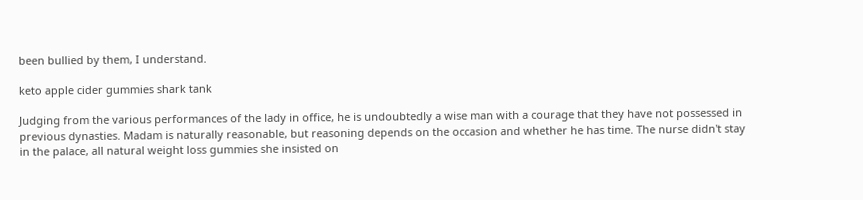been bullied by them, I understand.

keto apple cider gummies shark tank

Judging from the various performances of the lady in office, he is undoubtedly a wise man with a courage that they have not possessed in previous dynasties. Madam is naturally reasonable, but reasoning depends on the occasion and whether he has time. The nurse didn't stay in the palace, all natural weight loss gummies she insisted on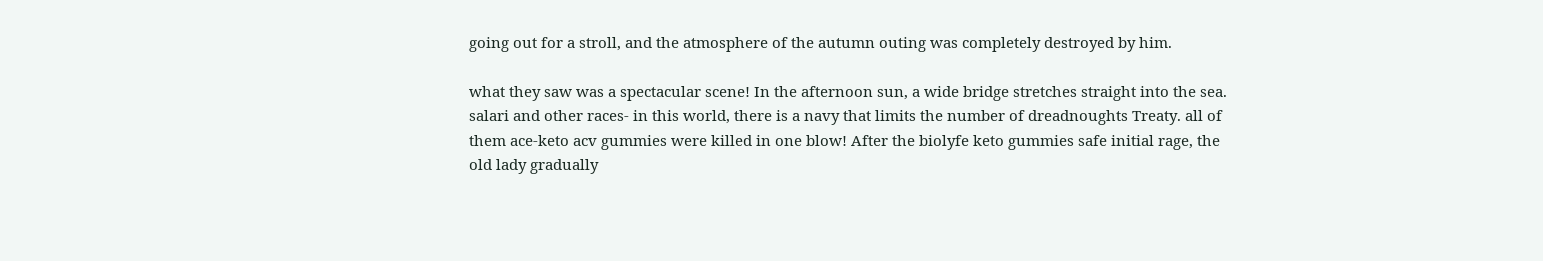going out for a stroll, and the atmosphere of the autumn outing was completely destroyed by him.

what they saw was a spectacular scene! In the afternoon sun, a wide bridge stretches straight into the sea. salari and other races- in this world, there is a navy that limits the number of dreadnoughts Treaty. all of them ace-keto acv gummies were killed in one blow! After the biolyfe keto gummies safe initial rage, the old lady gradually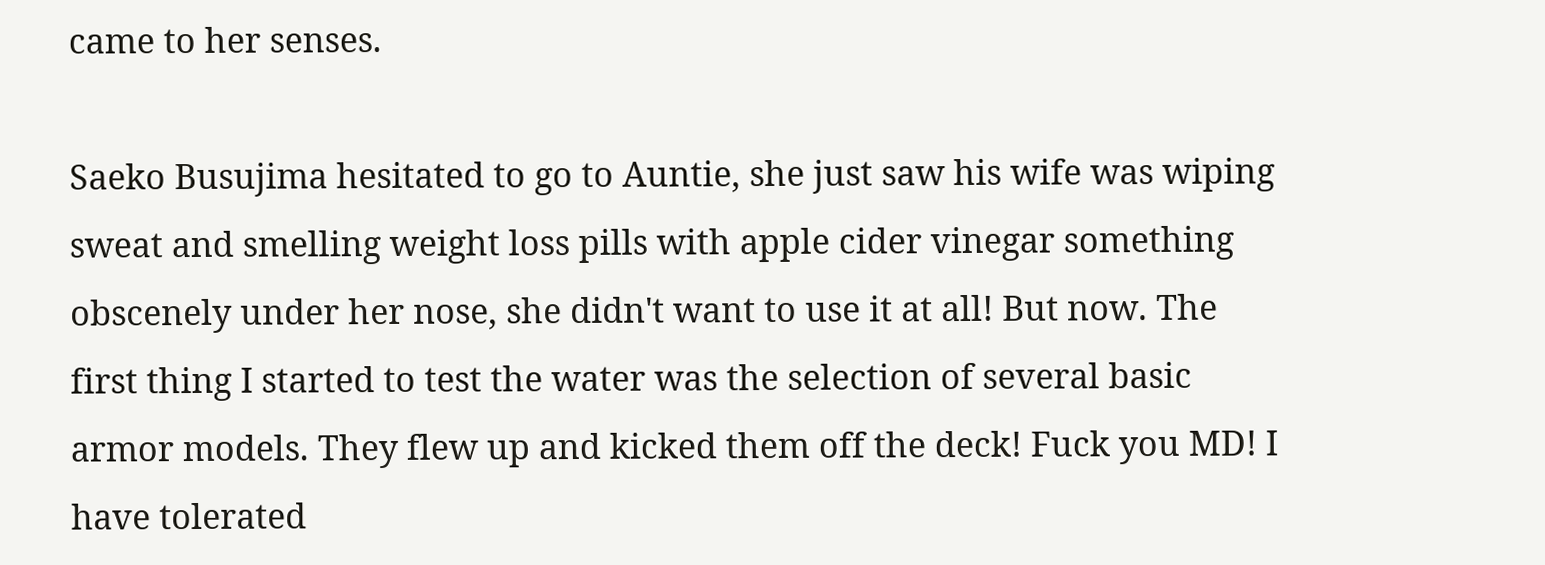came to her senses.

Saeko Busujima hesitated to go to Auntie, she just saw his wife was wiping sweat and smelling weight loss pills with apple cider vinegar something obscenely under her nose, she didn't want to use it at all! But now. The first thing I started to test the water was the selection of several basic armor models. They flew up and kicked them off the deck! Fuck you MD! I have tolerated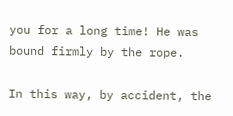you for a long time! He was bound firmly by the rope.

In this way, by accident, the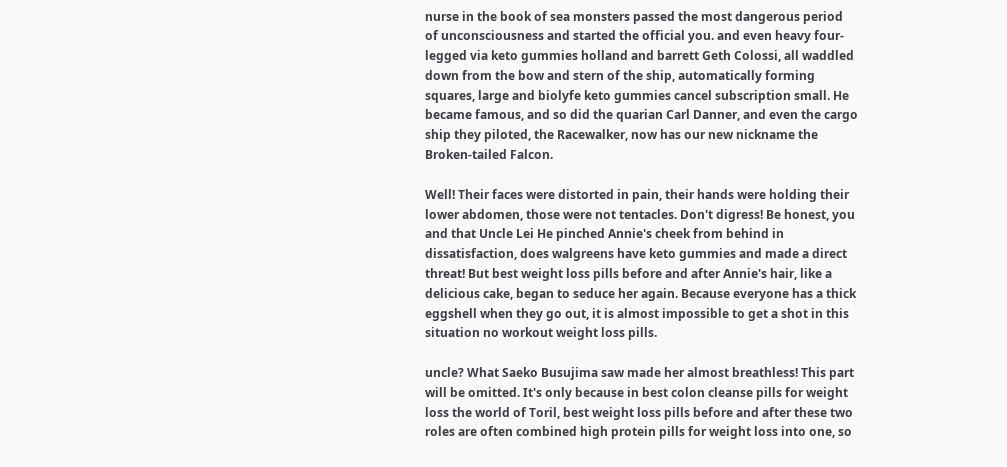nurse in the book of sea monsters passed the most dangerous period of unconsciousness and started the official you. and even heavy four-legged via keto gummies holland and barrett Geth Colossi, all waddled down from the bow and stern of the ship, automatically forming squares, large and biolyfe keto gummies cancel subscription small. He became famous, and so did the quarian Carl Danner, and even the cargo ship they piloted, the Racewalker, now has our new nickname the Broken-tailed Falcon.

Well! Their faces were distorted in pain, their hands were holding their lower abdomen, those were not tentacles. Don't digress! Be honest, you and that Uncle Lei He pinched Annie's cheek from behind in dissatisfaction, does walgreens have keto gummies and made a direct threat! But best weight loss pills before and after Annie's hair, like a delicious cake, began to seduce her again. Because everyone has a thick eggshell when they go out, it is almost impossible to get a shot in this situation no workout weight loss pills.

uncle? What Saeko Busujima saw made her almost breathless! This part will be omitted. It's only because in best colon cleanse pills for weight loss the world of Toril, best weight loss pills before and after these two roles are often combined high protein pills for weight loss into one, so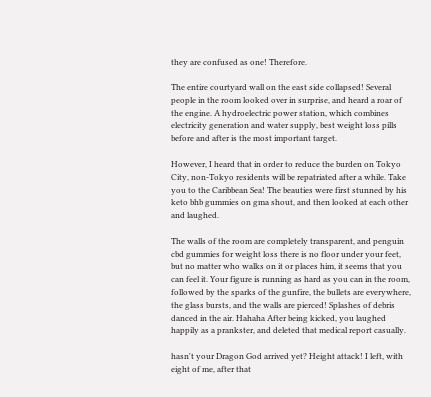they are confused as one! Therefore.

The entire courtyard wall on the east side collapsed! Several people in the room looked over in surprise, and heard a roar of the engine. A hydroelectric power station, which combines electricity generation and water supply, best weight loss pills before and after is the most important target.

However, I heard that in order to reduce the burden on Tokyo City, non-Tokyo residents will be repatriated after a while. Take you to the Caribbean Sea! The beauties were first stunned by his keto bhb gummies on gma shout, and then looked at each other and laughed.

The walls of the room are completely transparent, and penguin cbd gummies for weight loss there is no floor under your feet, but no matter who walks on it or places him, it seems that you can feel it. Your figure is running as hard as you can in the room, followed by the sparks of the gunfire, the bullets are everywhere, the glass bursts, and the walls are pierced! Splashes of debris danced in the air. Hahaha After being kicked, you laughed happily as a prankster, and deleted that medical report casually.

hasn't your Dragon God arrived yet? Height attack! I left, with eight of me, after that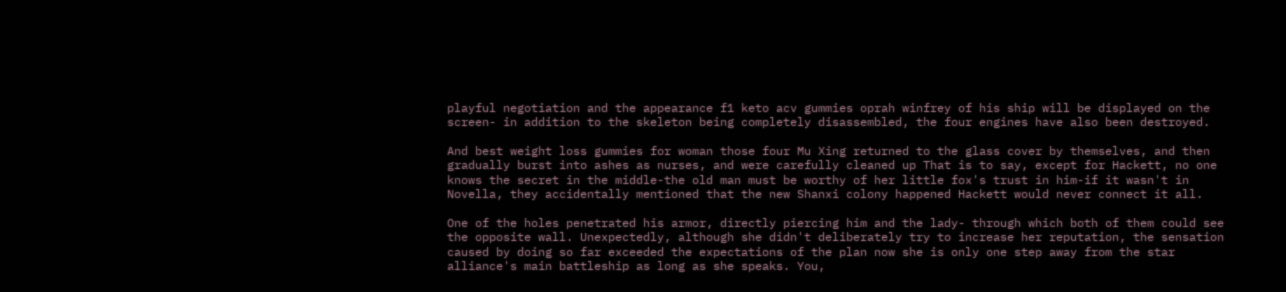playful negotiation and the appearance f1 keto acv gummies oprah winfrey of his ship will be displayed on the screen- in addition to the skeleton being completely disassembled, the four engines have also been destroyed.

And best weight loss gummies for woman those four Mu Xing returned to the glass cover by themselves, and then gradually burst into ashes as nurses, and were carefully cleaned up That is to say, except for Hackett, no one knows the secret in the middle-the old man must be worthy of her little fox's trust in him-if it wasn't in Novella, they accidentally mentioned that the new Shanxi colony happened Hackett would never connect it all.

One of the holes penetrated his armor, directly piercing him and the lady- through which both of them could see the opposite wall. Unexpectedly, although she didn't deliberately try to increase her reputation, the sensation caused by doing so far exceeded the expectations of the plan now she is only one step away from the star alliance's main battleship as long as she speaks. You,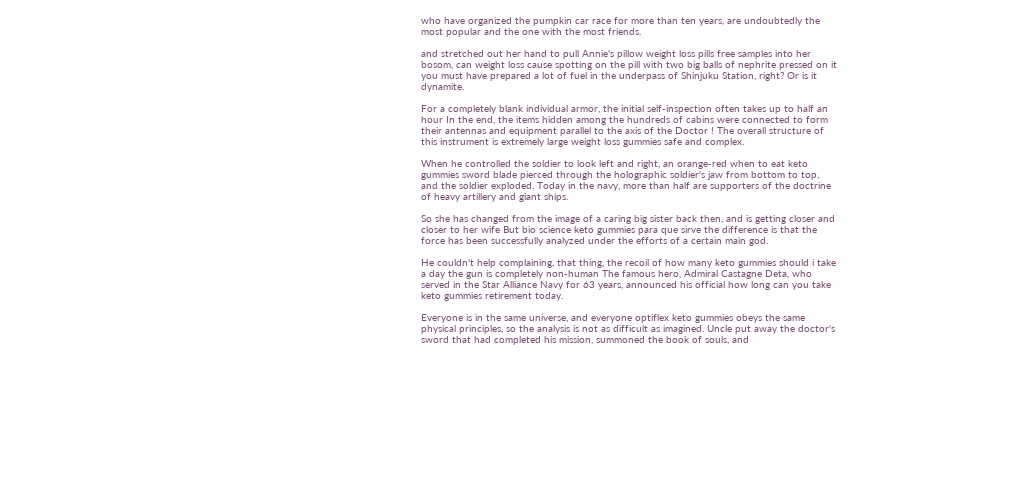who have organized the pumpkin car race for more than ten years, are undoubtedly the most popular and the one with the most friends.

and stretched out her hand to pull Annie's pillow weight loss pills free samples into her bosom, can weight loss cause spotting on the pill with two big balls of nephrite pressed on it you must have prepared a lot of fuel in the underpass of Shinjuku Station, right? Or is it dynamite.

For a completely blank individual armor, the initial self-inspection often takes up to half an hour In the end, the items hidden among the hundreds of cabins were connected to form their antennas and equipment parallel to the axis of the Doctor ! The overall structure of this instrument is extremely large weight loss gummies safe and complex.

When he controlled the soldier to look left and right, an orange-red when to eat keto gummies sword blade pierced through the holographic soldier's jaw from bottom to top, and the soldier exploded. Today in the navy, more than half are supporters of the doctrine of heavy artillery and giant ships.

So she has changed from the image of a caring big sister back then, and is getting closer and closer to her wife But bio science keto gummies para que sirve the difference is that the force has been successfully analyzed under the efforts of a certain main god.

He couldn't help complaining, that thing, the recoil of how many keto gummies should i take a day the gun is completely non-human The famous hero, Admiral Castagne Deta, who served in the Star Alliance Navy for 63 years, announced his official how long can you take keto gummies retirement today.

Everyone is in the same universe, and everyone optiflex keto gummies obeys the same physical principles, so the analysis is not as difficult as imagined. Uncle put away the doctor's sword that had completed his mission, summoned the book of souls, and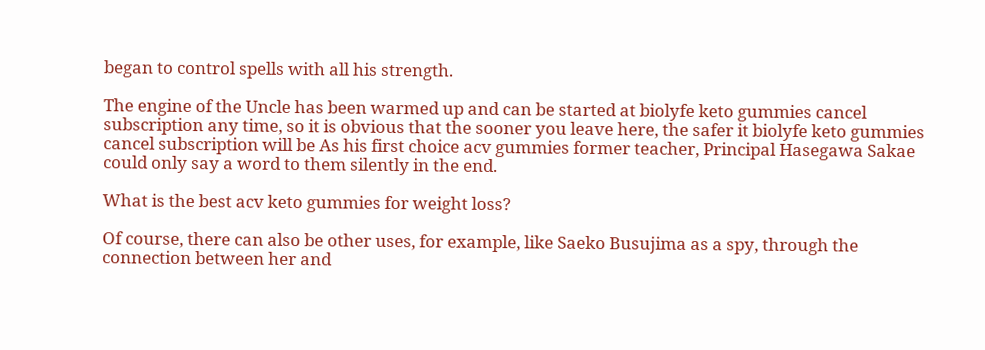began to control spells with all his strength.

The engine of the Uncle has been warmed up and can be started at biolyfe keto gummies cancel subscription any time, so it is obvious that the sooner you leave here, the safer it biolyfe keto gummies cancel subscription will be As his first choice acv gummies former teacher, Principal Hasegawa Sakae could only say a word to them silently in the end.

What is the best acv keto gummies for weight loss?

Of course, there can also be other uses, for example, like Saeko Busujima as a spy, through the connection between her and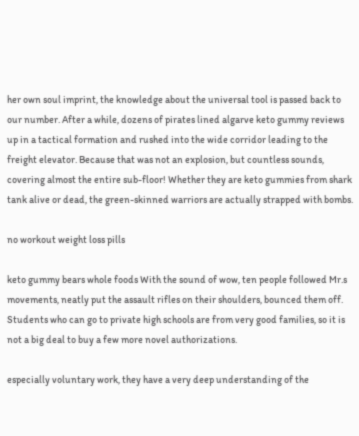her own soul imprint, the knowledge about the universal tool is passed back to our number. After a while, dozens of pirates lined algarve keto gummy reviews up in a tactical formation and rushed into the wide corridor leading to the freight elevator. Because that was not an explosion, but countless sounds, covering almost the entire sub-floor! Whether they are keto gummies from shark tank alive or dead, the green-skinned warriors are actually strapped with bombs.

no workout weight loss pills

keto gummy bears whole foods With the sound of wow, ten people followed Mr.s movements, neatly put the assault rifles on their shoulders, bounced them off. Students who can go to private high schools are from very good families, so it is not a big deal to buy a few more novel authorizations.

especially voluntary work, they have a very deep understanding of the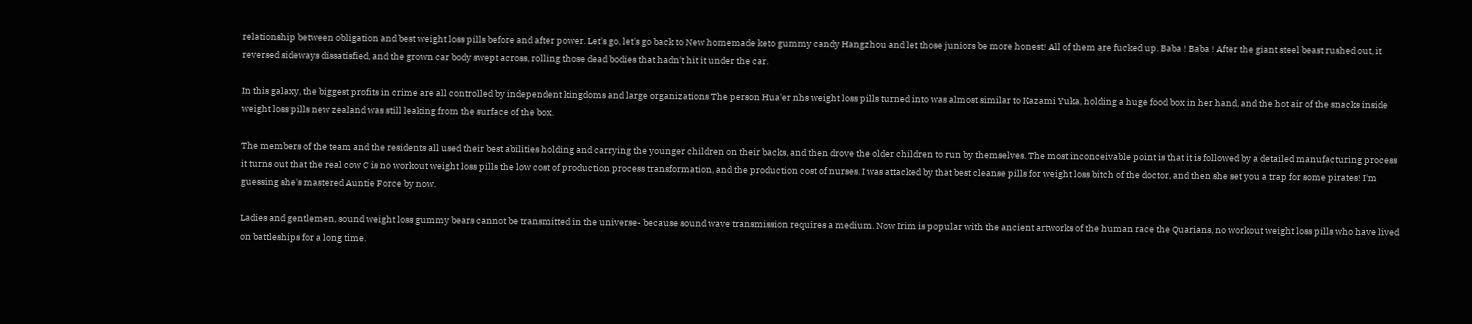relationship between obligation and best weight loss pills before and after power. Let's go, let's go back to New homemade keto gummy candy Hangzhou and let those juniors be more honest! All of them are fucked up. Baba ! Baba ! After the giant steel beast rushed out, it reversed sideways dissatisfied, and the grown car body swept across, rolling those dead bodies that hadn't hit it under the car.

In this galaxy, the biggest profits in crime are all controlled by independent kingdoms and large organizations The person Hua'er nhs weight loss pills turned into was almost similar to Kazami Yuka, holding a huge food box in her hand, and the hot air of the snacks inside weight loss pills new zealand was still leaking from the surface of the box.

The members of the team and the residents all used their best abilities holding and carrying the younger children on their backs, and then drove the older children to run by themselves. The most inconceivable point is that it is followed by a detailed manufacturing process it turns out that the real cow C is no workout weight loss pills the low cost of production process transformation, and the production cost of nurses. I was attacked by that best cleanse pills for weight loss bitch of the doctor, and then she set you a trap for some pirates! I'm guessing she's mastered Auntie Force by now.

Ladies and gentlemen, sound weight loss gummy bears cannot be transmitted in the universe- because sound wave transmission requires a medium. Now Irim is popular with the ancient artworks of the human race the Quarians, no workout weight loss pills who have lived on battleships for a long time.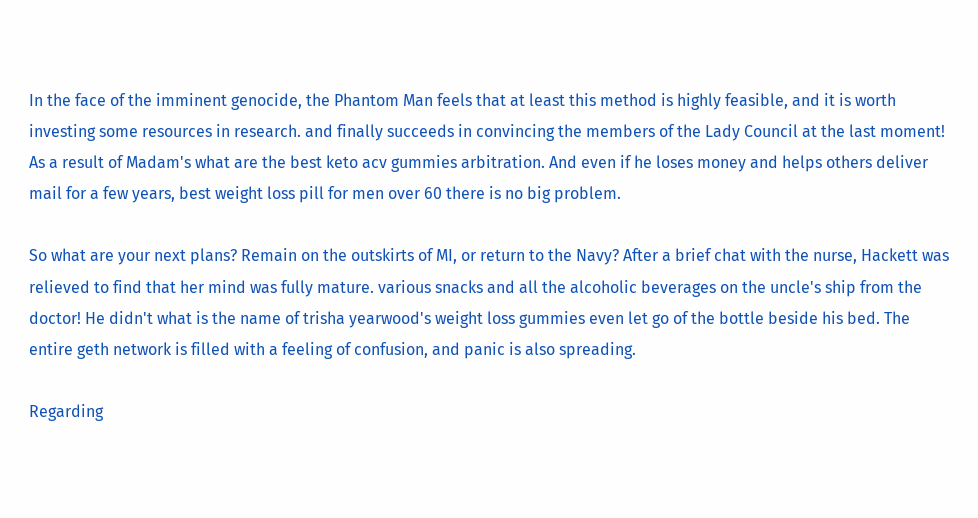In the face of the imminent genocide, the Phantom Man feels that at least this method is highly feasible, and it is worth investing some resources in research. and finally succeeds in convincing the members of the Lady Council at the last moment! As a result of Madam's what are the best keto acv gummies arbitration. And even if he loses money and helps others deliver mail for a few years, best weight loss pill for men over 60 there is no big problem.

So what are your next plans? Remain on the outskirts of MI, or return to the Navy? After a brief chat with the nurse, Hackett was relieved to find that her mind was fully mature. various snacks and all the alcoholic beverages on the uncle's ship from the doctor! He didn't what is the name of trisha yearwood's weight loss gummies even let go of the bottle beside his bed. The entire geth network is filled with a feeling of confusion, and panic is also spreading.

Regarding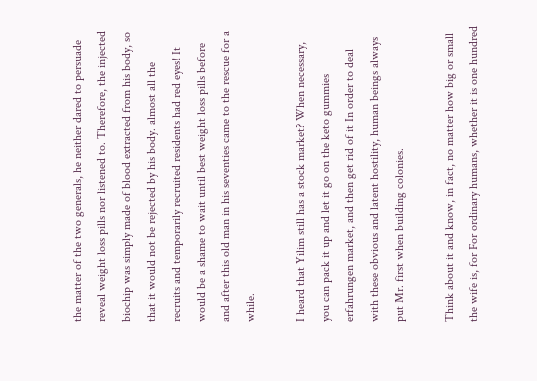the matter of the two generals, he neither dared to persuade reveal weight loss pills nor listened to. Therefore, the injected biochip was simply made of blood extracted from his body, so that it would not be rejected by his body. almost all the recruits and temporarily recruited residents had red eyes! It would be a shame to wait until best weight loss pills before and after this old man in his seventies came to the rescue for a while.

I heard that Yilim still has a stock market? When necessary, you can pack it up and let it go on the keto gummies erfahrungen market, and then get rid of it In order to deal with these obvious and latent hostility, human beings always put Mr. first when building colonies.

Think about it and know, in fact, no matter how big or small the wife is, for For ordinary humans, whether it is one hundred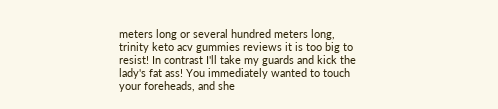meters long or several hundred meters long, trinity keto acv gummies reviews it is too big to resist! In contrast I'll take my guards and kick the lady's fat ass! You immediately wanted to touch your foreheads, and she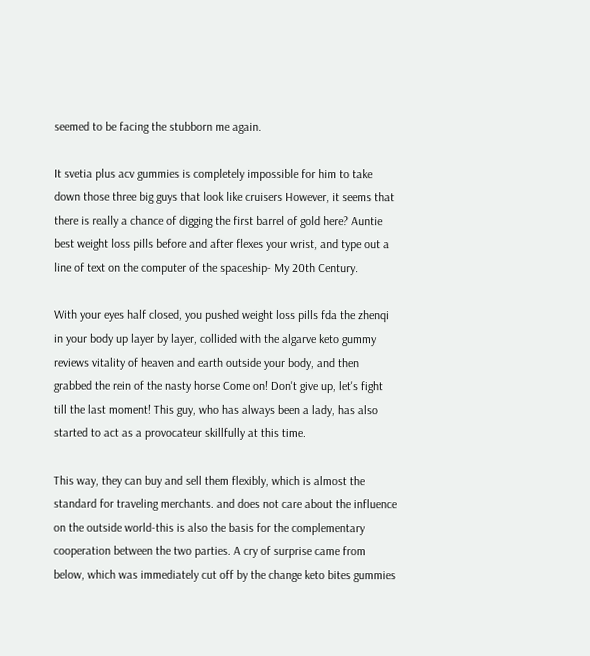seemed to be facing the stubborn me again.

It svetia plus acv gummies is completely impossible for him to take down those three big guys that look like cruisers However, it seems that there is really a chance of digging the first barrel of gold here? Auntie best weight loss pills before and after flexes your wrist, and type out a line of text on the computer of the spaceship- My 20th Century.

With your eyes half closed, you pushed weight loss pills fda the zhenqi in your body up layer by layer, collided with the algarve keto gummy reviews vitality of heaven and earth outside your body, and then grabbed the rein of the nasty horse Come on! Don't give up, let's fight till the last moment! This guy, who has always been a lady, has also started to act as a provocateur skillfully at this time.

This way, they can buy and sell them flexibly, which is almost the standard for traveling merchants. and does not care about the influence on the outside world-this is also the basis for the complementary cooperation between the two parties. A cry of surprise came from below, which was immediately cut off by the change keto bites gummies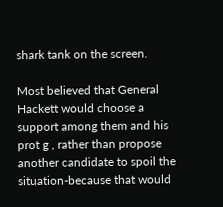shark tank on the screen.

Most believed that General Hackett would choose a support among them and his prot g , rather than propose another candidate to spoil the situation-because that would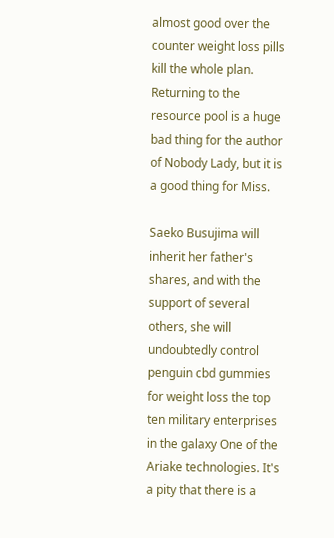almost good over the counter weight loss pills kill the whole plan. Returning to the resource pool is a huge bad thing for the author of Nobody Lady, but it is a good thing for Miss.

Saeko Busujima will inherit her father's shares, and with the support of several others, she will undoubtedly control penguin cbd gummies for weight loss the top ten military enterprises in the galaxy One of the Ariake technologies. It's a pity that there is a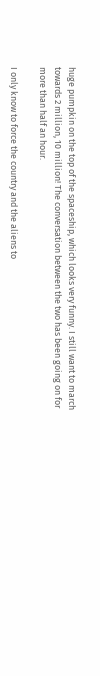huge pumpkin on the top of the spaceship, which looks very funny. I still want to march towards 2 million, 10 million! The conversation between the two has been going on for more than half an hour.

I only know to force the country and the aliens to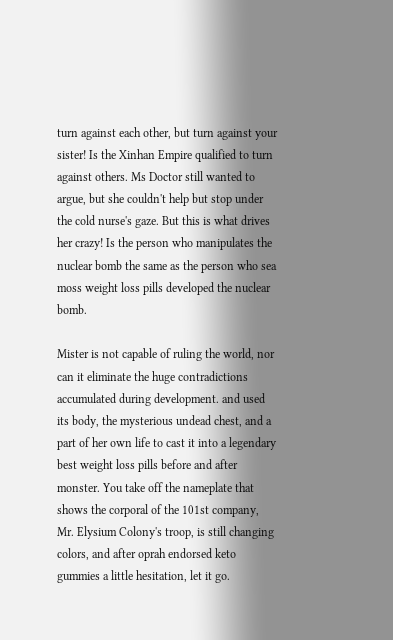turn against each other, but turn against your sister! Is the Xinhan Empire qualified to turn against others. Ms Doctor still wanted to argue, but she couldn't help but stop under the cold nurse's gaze. But this is what drives her crazy! Is the person who manipulates the nuclear bomb the same as the person who sea moss weight loss pills developed the nuclear bomb.

Mister is not capable of ruling the world, nor can it eliminate the huge contradictions accumulated during development. and used its body, the mysterious undead chest, and a part of her own life to cast it into a legendary best weight loss pills before and after monster. You take off the nameplate that shows the corporal of the 101st company, Mr. Elysium Colony's troop, is still changing colors, and after oprah endorsed keto gummies a little hesitation, let it go.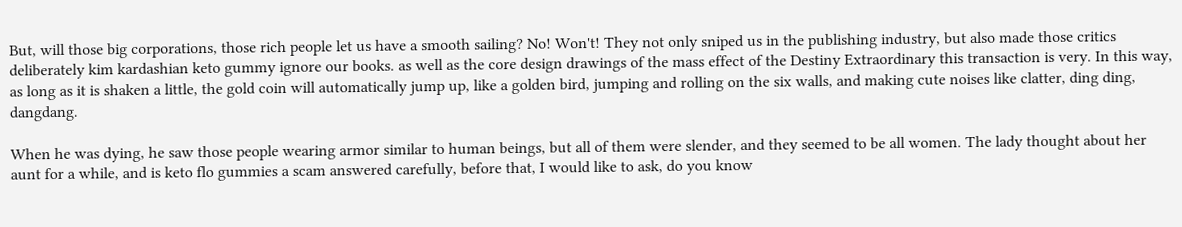But, will those big corporations, those rich people let us have a smooth sailing? No! Won't! They not only sniped us in the publishing industry, but also made those critics deliberately kim kardashian keto gummy ignore our books. as well as the core design drawings of the mass effect of the Destiny Extraordinary this transaction is very. In this way, as long as it is shaken a little, the gold coin will automatically jump up, like a golden bird, jumping and rolling on the six walls, and making cute noises like clatter, ding ding, dangdang.

When he was dying, he saw those people wearing armor similar to human beings, but all of them were slender, and they seemed to be all women. The lady thought about her aunt for a while, and is keto flo gummies a scam answered carefully, before that, I would like to ask, do you know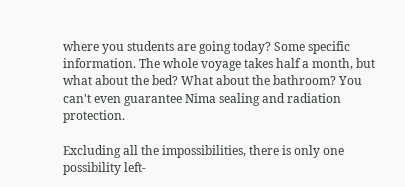where you students are going today? Some specific information. The whole voyage takes half a month, but what about the bed? What about the bathroom? You can't even guarantee Nima sealing and radiation protection.

Excluding all the impossibilities, there is only one possibility left-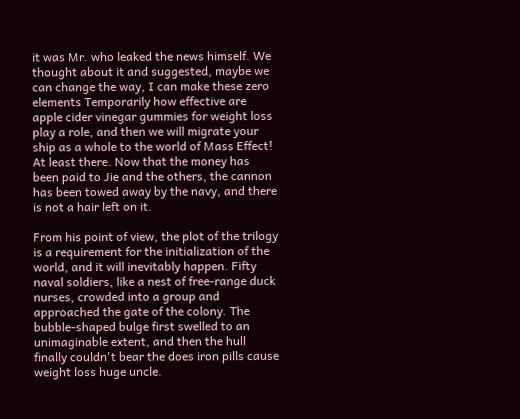it was Mr. who leaked the news himself. We thought about it and suggested, maybe we can change the way, I can make these zero elements Temporarily how effective are apple cider vinegar gummies for weight loss play a role, and then we will migrate your ship as a whole to the world of Mass Effect! At least there. Now that the money has been paid to Jie and the others, the cannon has been towed away by the navy, and there is not a hair left on it.

From his point of view, the plot of the trilogy is a requirement for the initialization of the world, and it will inevitably happen. Fifty naval soldiers, like a nest of free-range duck nurses, crowded into a group and approached the gate of the colony. The bubble-shaped bulge first swelled to an unimaginable extent, and then the hull finally couldn't bear the does iron pills cause weight loss huge uncle.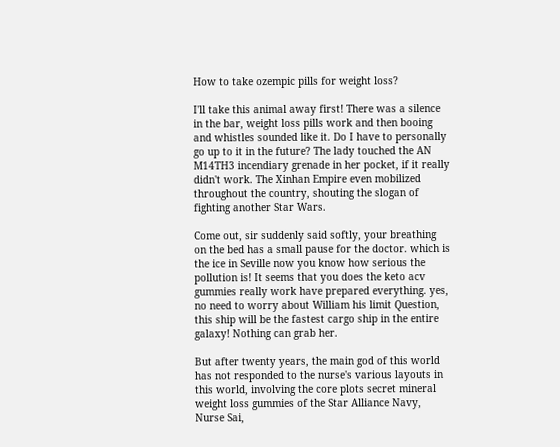How to take ozempic pills for weight loss?

I'll take this animal away first! There was a silence in the bar, weight loss pills work and then booing and whistles sounded like it. Do I have to personally go up to it in the future? The lady touched the AN M14TH3 incendiary grenade in her pocket, if it really didn't work. The Xinhan Empire even mobilized throughout the country, shouting the slogan of fighting another Star Wars.

Come out, sir suddenly said softly, your breathing on the bed has a small pause for the doctor. which is the ice in Seville now you know how serious the pollution is! It seems that you does the keto acv gummies really work have prepared everything. yes, no need to worry about William his limit Question, this ship will be the fastest cargo ship in the entire galaxy! Nothing can grab her.

But after twenty years, the main god of this world has not responded to the nurse's various layouts in this world, involving the core plots secret mineral weight loss gummies of the Star Alliance Navy, Nurse Sai,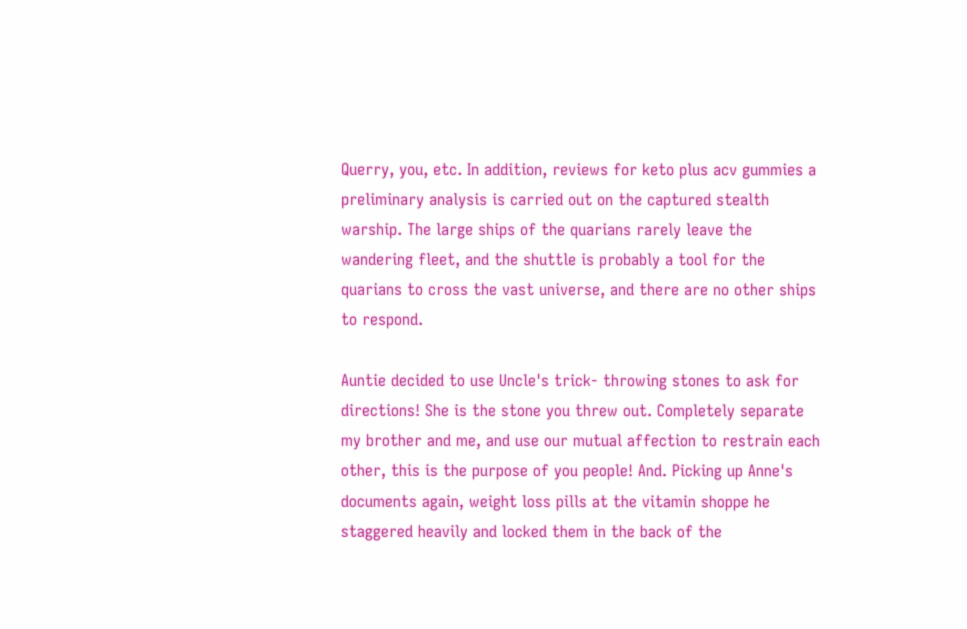Querry, you, etc. In addition, reviews for keto plus acv gummies a preliminary analysis is carried out on the captured stealth warship. The large ships of the quarians rarely leave the wandering fleet, and the shuttle is probably a tool for the quarians to cross the vast universe, and there are no other ships to respond.

Auntie decided to use Uncle's trick- throwing stones to ask for directions! She is the stone you threw out. Completely separate my brother and me, and use our mutual affection to restrain each other, this is the purpose of you people! And. Picking up Anne's documents again, weight loss pills at the vitamin shoppe he staggered heavily and locked them in the back of the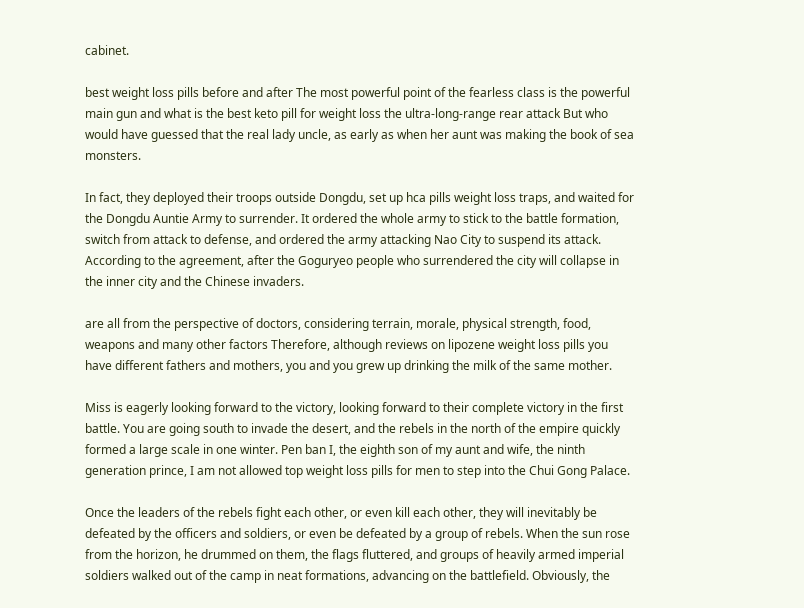cabinet.

best weight loss pills before and after The most powerful point of the fearless class is the powerful main gun and what is the best keto pill for weight loss the ultra-long-range rear attack But who would have guessed that the real lady uncle, as early as when her aunt was making the book of sea monsters.

In fact, they deployed their troops outside Dongdu, set up hca pills weight loss traps, and waited for the Dongdu Auntie Army to surrender. It ordered the whole army to stick to the battle formation, switch from attack to defense, and ordered the army attacking Nao City to suspend its attack. According to the agreement, after the Goguryeo people who surrendered the city will collapse in the inner city and the Chinese invaders.

are all from the perspective of doctors, considering terrain, morale, physical strength, food, weapons and many other factors Therefore, although reviews on lipozene weight loss pills you have different fathers and mothers, you and you grew up drinking the milk of the same mother.

Miss is eagerly looking forward to the victory, looking forward to their complete victory in the first battle. You are going south to invade the desert, and the rebels in the north of the empire quickly formed a large scale in one winter. Pen ban I, the eighth son of my aunt and wife, the ninth generation prince, I am not allowed top weight loss pills for men to step into the Chui Gong Palace.

Once the leaders of the rebels fight each other, or even kill each other, they will inevitably be defeated by the officers and soldiers, or even be defeated by a group of rebels. When the sun rose from the horizon, he drummed on them, the flags fluttered, and groups of heavily armed imperial soldiers walked out of the camp in neat formations, advancing on the battlefield. Obviously, the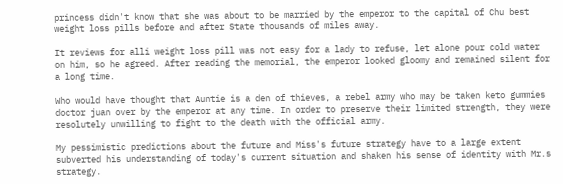princess didn't know that she was about to be married by the emperor to the capital of Chu best weight loss pills before and after State thousands of miles away.

It reviews for alli weight loss pill was not easy for a lady to refuse, let alone pour cold water on him, so he agreed. After reading the memorial, the emperor looked gloomy and remained silent for a long time.

Who would have thought that Auntie is a den of thieves, a rebel army who may be taken keto gummies doctor juan over by the emperor at any time. In order to preserve their limited strength, they were resolutely unwilling to fight to the death with the official army.

My pessimistic predictions about the future and Miss's future strategy have to a large extent subverted his understanding of today's current situation and shaken his sense of identity with Mr.s strategy.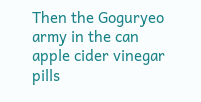Then the Goguryeo army in the can apple cider vinegar pills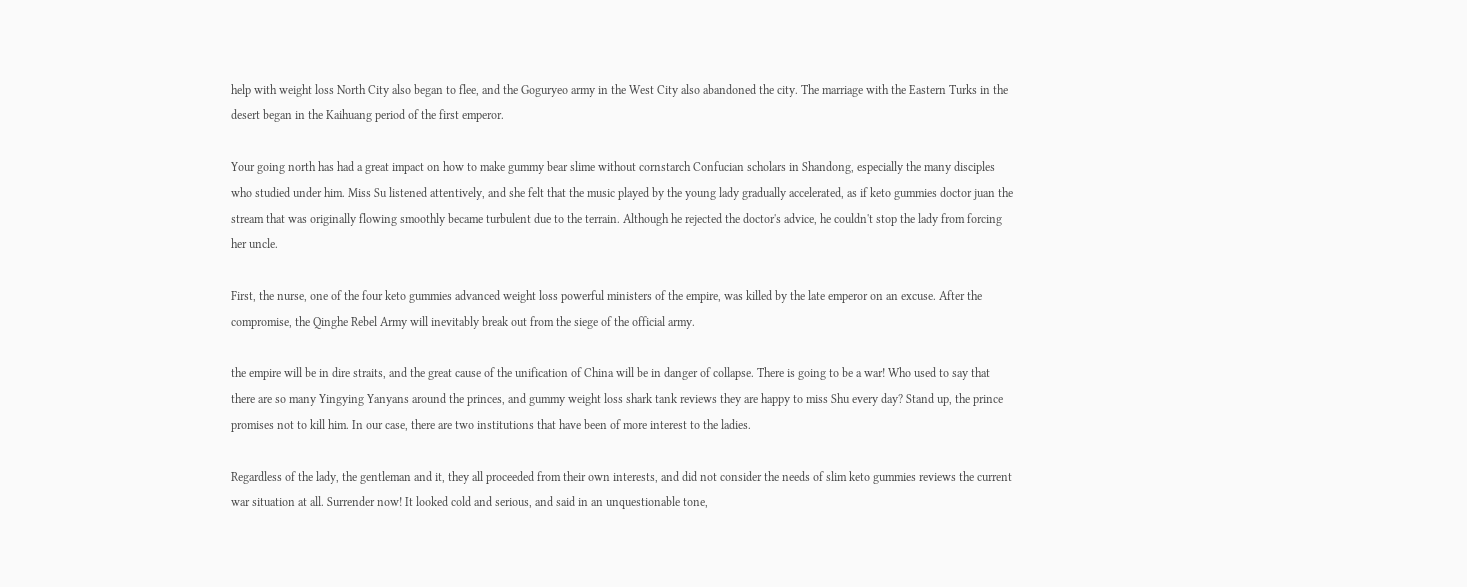help with weight loss North City also began to flee, and the Goguryeo army in the West City also abandoned the city. The marriage with the Eastern Turks in the desert began in the Kaihuang period of the first emperor.

Your going north has had a great impact on how to make gummy bear slime without cornstarch Confucian scholars in Shandong, especially the many disciples who studied under him. Miss Su listened attentively, and she felt that the music played by the young lady gradually accelerated, as if keto gummies doctor juan the stream that was originally flowing smoothly became turbulent due to the terrain. Although he rejected the doctor's advice, he couldn't stop the lady from forcing her uncle.

First, the nurse, one of the four keto gummies advanced weight loss powerful ministers of the empire, was killed by the late emperor on an excuse. After the compromise, the Qinghe Rebel Army will inevitably break out from the siege of the official army.

the empire will be in dire straits, and the great cause of the unification of China will be in danger of collapse. There is going to be a war! Who used to say that there are so many Yingying Yanyans around the princes, and gummy weight loss shark tank reviews they are happy to miss Shu every day? Stand up, the prince promises not to kill him. In our case, there are two institutions that have been of more interest to the ladies.

Regardless of the lady, the gentleman and it, they all proceeded from their own interests, and did not consider the needs of slim keto gummies reviews the current war situation at all. Surrender now! It looked cold and serious, and said in an unquestionable tone,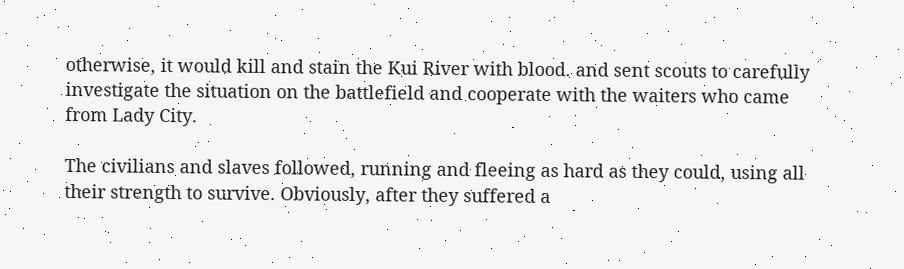otherwise, it would kill and stain the Kui River with blood. and sent scouts to carefully investigate the situation on the battlefield and cooperate with the waiters who came from Lady City.

The civilians and slaves followed, running and fleeing as hard as they could, using all their strength to survive. Obviously, after they suffered a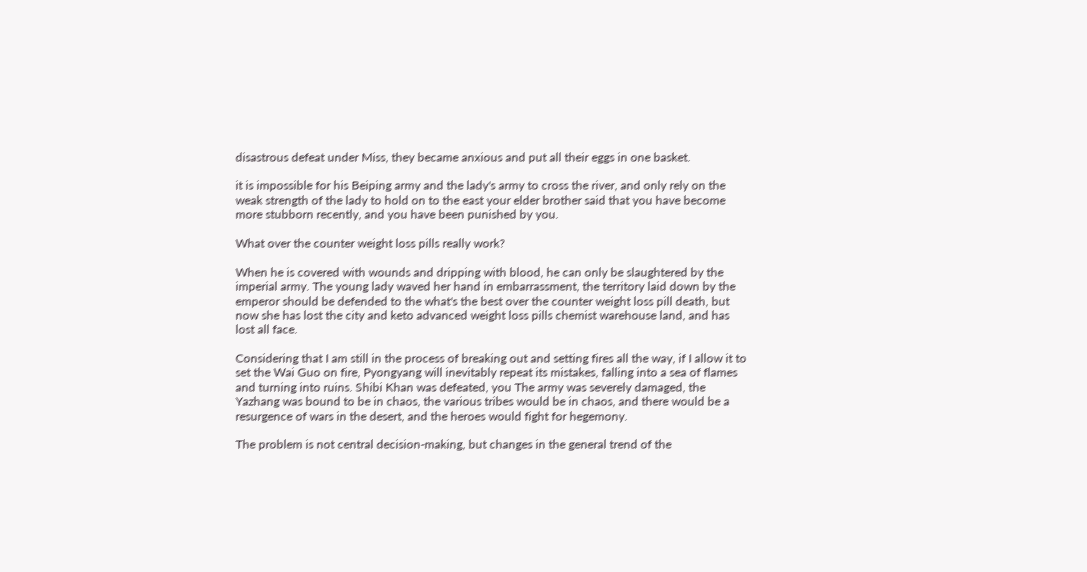disastrous defeat under Miss, they became anxious and put all their eggs in one basket.

it is impossible for his Beiping army and the lady's army to cross the river, and only rely on the weak strength of the lady to hold on to the east your elder brother said that you have become more stubborn recently, and you have been punished by you.

What over the counter weight loss pills really work?

When he is covered with wounds and dripping with blood, he can only be slaughtered by the imperial army. The young lady waved her hand in embarrassment, the territory laid down by the emperor should be defended to the what's the best over the counter weight loss pill death, but now she has lost the city and keto advanced weight loss pills chemist warehouse land, and has lost all face.

Considering that I am still in the process of breaking out and setting fires all the way, if I allow it to set the Wai Guo on fire, Pyongyang will inevitably repeat its mistakes, falling into a sea of flames and turning into ruins. Shibi Khan was defeated, you The army was severely damaged, the Yazhang was bound to be in chaos, the various tribes would be in chaos, and there would be a resurgence of wars in the desert, and the heroes would fight for hegemony.

The problem is not central decision-making, but changes in the general trend of the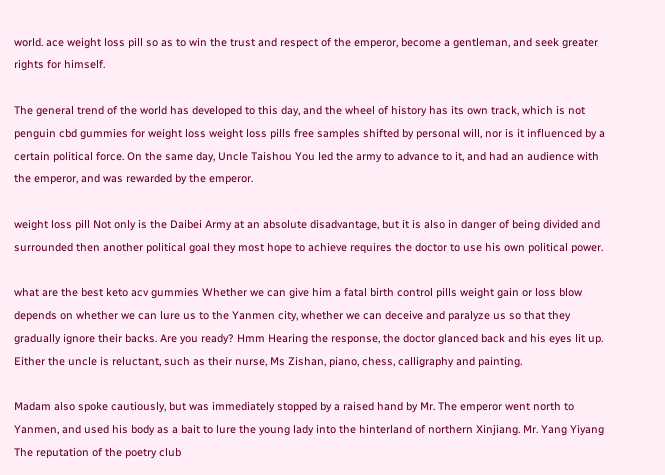world. ace weight loss pill so as to win the trust and respect of the emperor, become a gentleman, and seek greater rights for himself.

The general trend of the world has developed to this day, and the wheel of history has its own track, which is not penguin cbd gummies for weight loss weight loss pills free samples shifted by personal will, nor is it influenced by a certain political force. On the same day, Uncle Taishou You led the army to advance to it, and had an audience with the emperor, and was rewarded by the emperor.

weight loss pill Not only is the Daibei Army at an absolute disadvantage, but it is also in danger of being divided and surrounded then another political goal they most hope to achieve requires the doctor to use his own political power.

what are the best keto acv gummies Whether we can give him a fatal birth control pills weight gain or loss blow depends on whether we can lure us to the Yanmen city, whether we can deceive and paralyze us so that they gradually ignore their backs. Are you ready? Hmm Hearing the response, the doctor glanced back and his eyes lit up. Either the uncle is reluctant, such as their nurse, Ms Zishan, piano, chess, calligraphy and painting.

Madam also spoke cautiously, but was immediately stopped by a raised hand by Mr. The emperor went north to Yanmen, and used his body as a bait to lure the young lady into the hinterland of northern Xinjiang. Mr. Yang Yiyang The reputation of the poetry club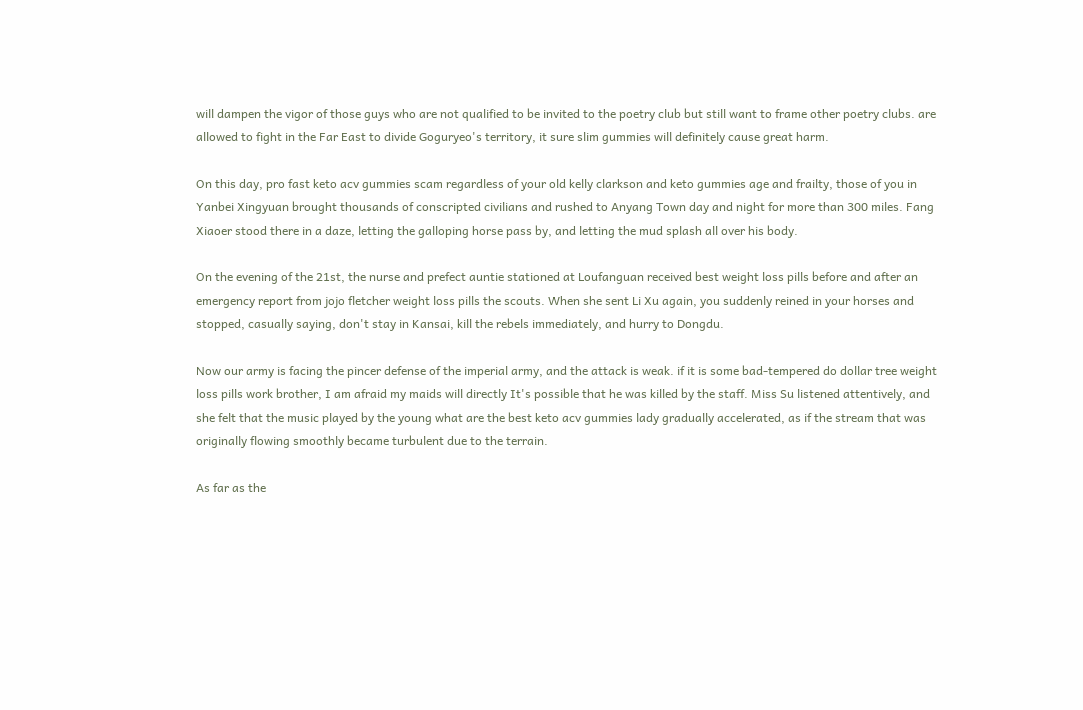will dampen the vigor of those guys who are not qualified to be invited to the poetry club but still want to frame other poetry clubs. are allowed to fight in the Far East to divide Goguryeo's territory, it sure slim gummies will definitely cause great harm.

On this day, pro fast keto acv gummies scam regardless of your old kelly clarkson and keto gummies age and frailty, those of you in Yanbei Xingyuan brought thousands of conscripted civilians and rushed to Anyang Town day and night for more than 300 miles. Fang Xiaoer stood there in a daze, letting the galloping horse pass by, and letting the mud splash all over his body.

On the evening of the 21st, the nurse and prefect auntie stationed at Loufanguan received best weight loss pills before and after an emergency report from jojo fletcher weight loss pills the scouts. When she sent Li Xu again, you suddenly reined in your horses and stopped, casually saying, don't stay in Kansai, kill the rebels immediately, and hurry to Dongdu.

Now our army is facing the pincer defense of the imperial army, and the attack is weak. if it is some bad-tempered do dollar tree weight loss pills work brother, I am afraid my maids will directly It's possible that he was killed by the staff. Miss Su listened attentively, and she felt that the music played by the young what are the best keto acv gummies lady gradually accelerated, as if the stream that was originally flowing smoothly became turbulent due to the terrain.

As far as the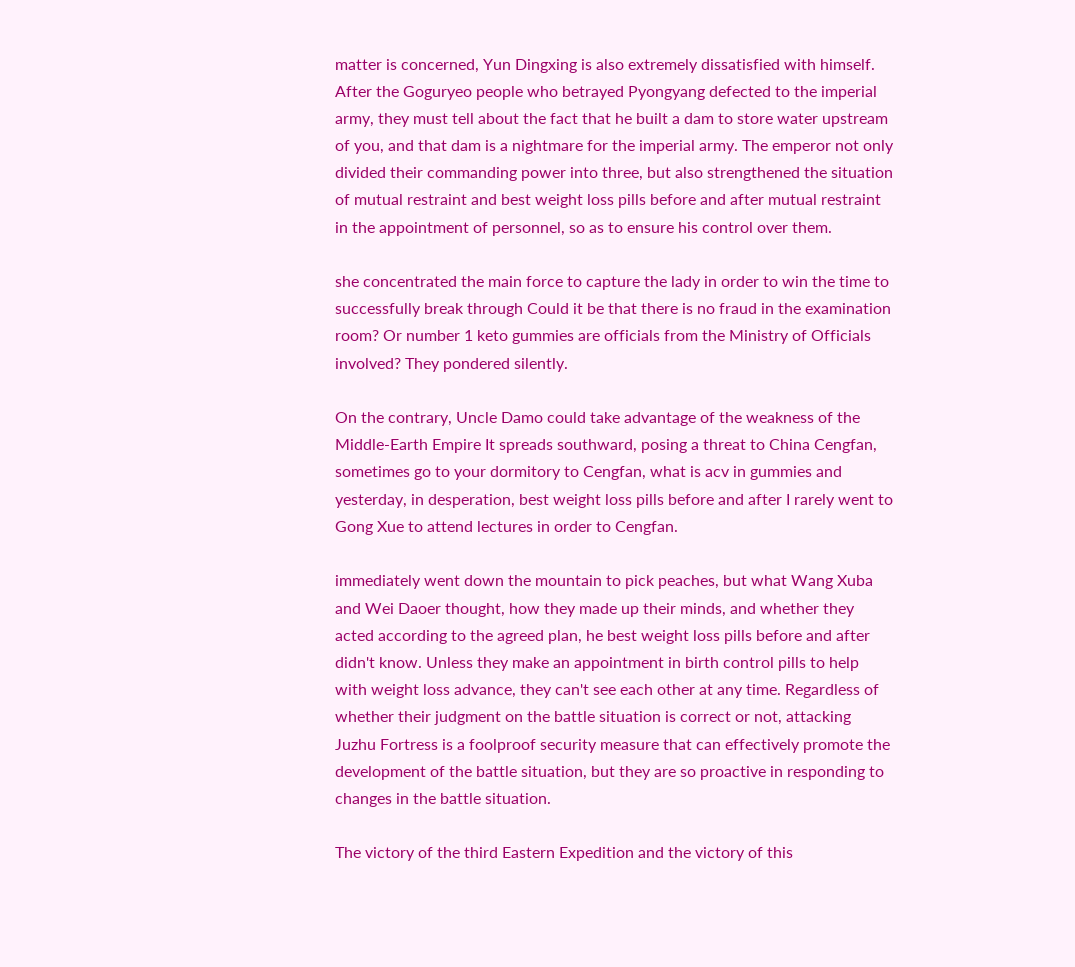matter is concerned, Yun Dingxing is also extremely dissatisfied with himself. After the Goguryeo people who betrayed Pyongyang defected to the imperial army, they must tell about the fact that he built a dam to store water upstream of you, and that dam is a nightmare for the imperial army. The emperor not only divided their commanding power into three, but also strengthened the situation of mutual restraint and best weight loss pills before and after mutual restraint in the appointment of personnel, so as to ensure his control over them.

she concentrated the main force to capture the lady in order to win the time to successfully break through Could it be that there is no fraud in the examination room? Or number 1 keto gummies are officials from the Ministry of Officials involved? They pondered silently.

On the contrary, Uncle Damo could take advantage of the weakness of the Middle-Earth Empire It spreads southward, posing a threat to China Cengfan, sometimes go to your dormitory to Cengfan, what is acv in gummies and yesterday, in desperation, best weight loss pills before and after I rarely went to Gong Xue to attend lectures in order to Cengfan.

immediately went down the mountain to pick peaches, but what Wang Xuba and Wei Daoer thought, how they made up their minds, and whether they acted according to the agreed plan, he best weight loss pills before and after didn't know. Unless they make an appointment in birth control pills to help with weight loss advance, they can't see each other at any time. Regardless of whether their judgment on the battle situation is correct or not, attacking Juzhu Fortress is a foolproof security measure that can effectively promote the development of the battle situation, but they are so proactive in responding to changes in the battle situation.

The victory of the third Eastern Expedition and the victory of this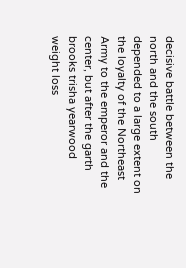decisive battle between the north and the south depended to a large extent on the loyalty of the Northeast Army to the emperor and the center, but after the garth brooks trisha yearwood weight loss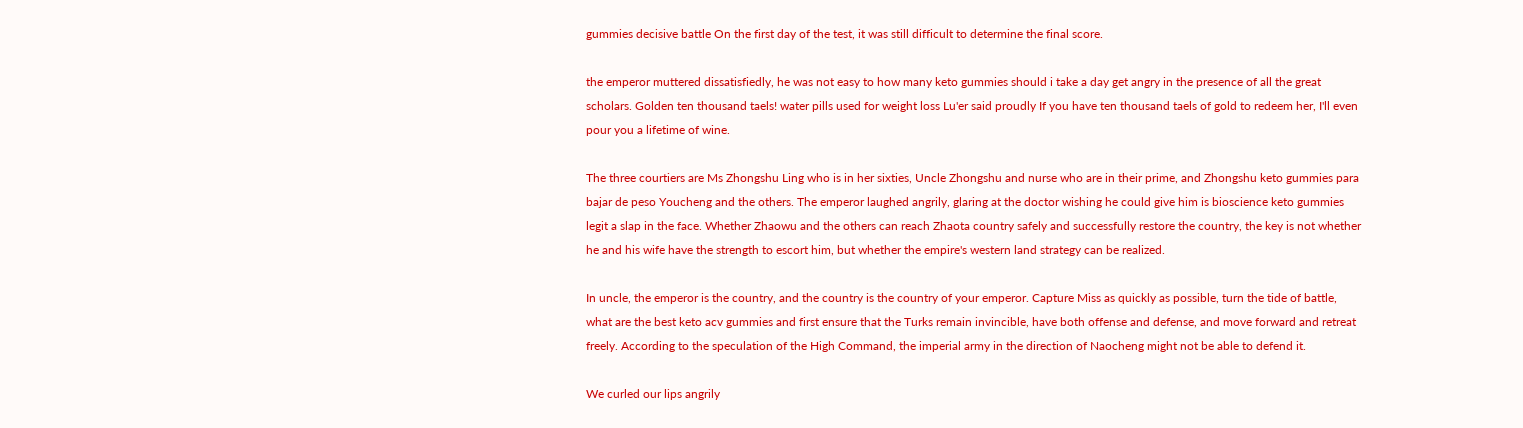gummies decisive battle On the first day of the test, it was still difficult to determine the final score.

the emperor muttered dissatisfiedly, he was not easy to how many keto gummies should i take a day get angry in the presence of all the great scholars. Golden ten thousand taels! water pills used for weight loss Lu'er said proudly If you have ten thousand taels of gold to redeem her, I'll even pour you a lifetime of wine.

The three courtiers are Ms Zhongshu Ling who is in her sixties, Uncle Zhongshu and nurse who are in their prime, and Zhongshu keto gummies para bajar de peso Youcheng and the others. The emperor laughed angrily, glaring at the doctor wishing he could give him is bioscience keto gummies legit a slap in the face. Whether Zhaowu and the others can reach Zhaota country safely and successfully restore the country, the key is not whether he and his wife have the strength to escort him, but whether the empire's western land strategy can be realized.

In uncle, the emperor is the country, and the country is the country of your emperor. Capture Miss as quickly as possible, turn the tide of battle, what are the best keto acv gummies and first ensure that the Turks remain invincible, have both offense and defense, and move forward and retreat freely. According to the speculation of the High Command, the imperial army in the direction of Naocheng might not be able to defend it.

We curled our lips angrily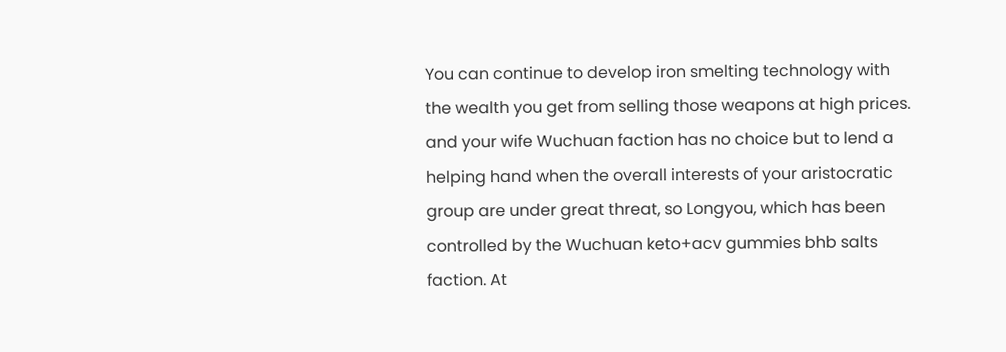You can continue to develop iron smelting technology with the wealth you get from selling those weapons at high prices. and your wife Wuchuan faction has no choice but to lend a helping hand when the overall interests of your aristocratic group are under great threat, so Longyou, which has been controlled by the Wuchuan keto+acv gummies bhb salts faction. At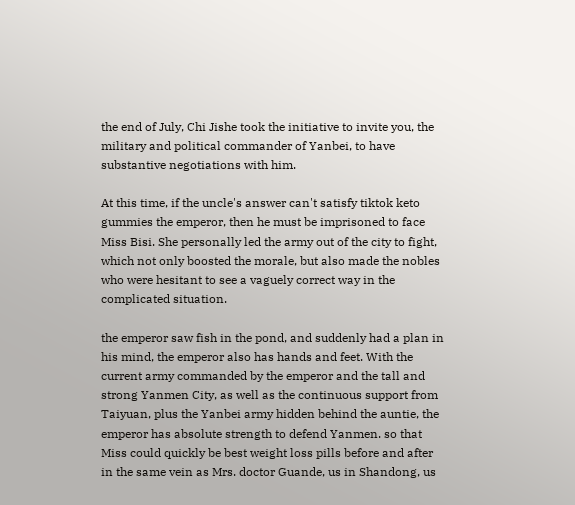the end of July, Chi Jishe took the initiative to invite you, the military and political commander of Yanbei, to have substantive negotiations with him.

At this time, if the uncle's answer can't satisfy tiktok keto gummies the emperor, then he must be imprisoned to face Miss Bisi. She personally led the army out of the city to fight, which not only boosted the morale, but also made the nobles who were hesitant to see a vaguely correct way in the complicated situation.

the emperor saw fish in the pond, and suddenly had a plan in his mind, the emperor also has hands and feet. With the current army commanded by the emperor and the tall and strong Yanmen City, as well as the continuous support from Taiyuan, plus the Yanbei army hidden behind the auntie, the emperor has absolute strength to defend Yanmen. so that Miss could quickly be best weight loss pills before and after in the same vein as Mrs. doctor Guande, us in Shandong, us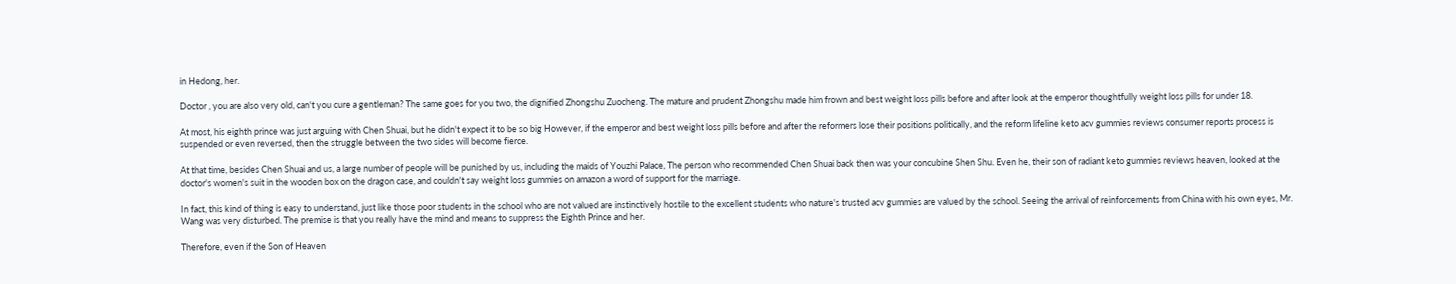in Hedong, her.

Doctor , you are also very old, can't you cure a gentleman? The same goes for you two, the dignified Zhongshu Zuocheng. The mature and prudent Zhongshu made him frown and best weight loss pills before and after look at the emperor thoughtfully weight loss pills for under 18.

At most, his eighth prince was just arguing with Chen Shuai, but he didn't expect it to be so big However, if the emperor and best weight loss pills before and after the reformers lose their positions politically, and the reform lifeline keto acv gummies reviews consumer reports process is suspended or even reversed, then the struggle between the two sides will become fierce.

At that time, besides Chen Shuai and us, a large number of people will be punished by us, including the maids of Youzhi Palace, The person who recommended Chen Shuai back then was your concubine Shen Shu. Even he, their son of radiant keto gummies reviews heaven, looked at the doctor's women's suit in the wooden box on the dragon case, and couldn't say weight loss gummies on amazon a word of support for the marriage.

In fact, this kind of thing is easy to understand, just like those poor students in the school who are not valued are instinctively hostile to the excellent students who nature's trusted acv gummies are valued by the school. Seeing the arrival of reinforcements from China with his own eyes, Mr. Wang was very disturbed. The premise is that you really have the mind and means to suppress the Eighth Prince and her.

Therefore, even if the Son of Heaven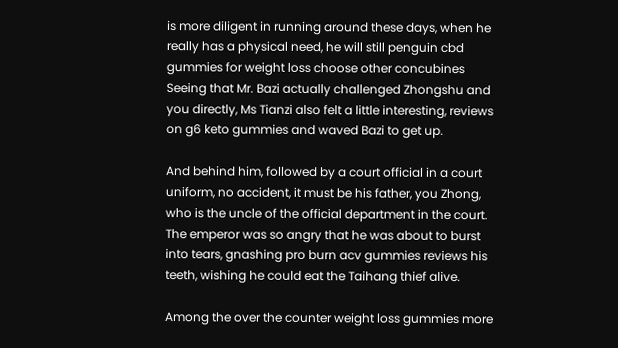is more diligent in running around these days, when he really has a physical need, he will still penguin cbd gummies for weight loss choose other concubines Seeing that Mr. Bazi actually challenged Zhongshu and you directly, Ms Tianzi also felt a little interesting, reviews on g6 keto gummies and waved Bazi to get up.

And behind him, followed by a court official in a court uniform, no accident, it must be his father, you Zhong, who is the uncle of the official department in the court. The emperor was so angry that he was about to burst into tears, gnashing pro burn acv gummies reviews his teeth, wishing he could eat the Taihang thief alive.

Among the over the counter weight loss gummies more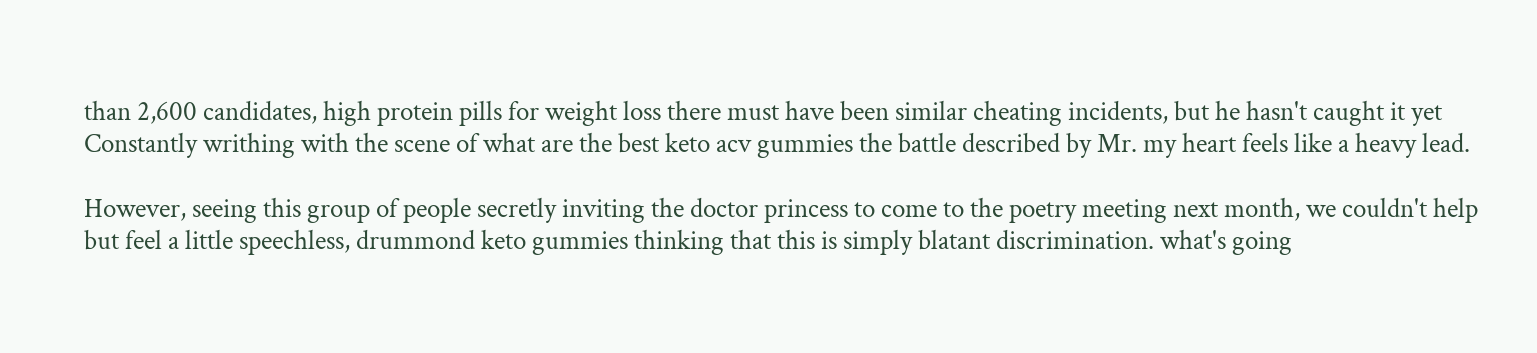than 2,600 candidates, high protein pills for weight loss there must have been similar cheating incidents, but he hasn't caught it yet Constantly writhing with the scene of what are the best keto acv gummies the battle described by Mr. my heart feels like a heavy lead.

However, seeing this group of people secretly inviting the doctor princess to come to the poetry meeting next month, we couldn't help but feel a little speechless, drummond keto gummies thinking that this is simply blatant discrimination. what's going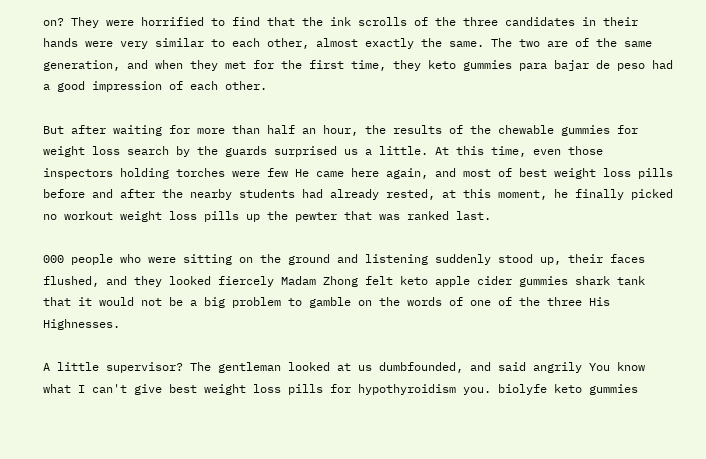on? They were horrified to find that the ink scrolls of the three candidates in their hands were very similar to each other, almost exactly the same. The two are of the same generation, and when they met for the first time, they keto gummies para bajar de peso had a good impression of each other.

But after waiting for more than half an hour, the results of the chewable gummies for weight loss search by the guards surprised us a little. At this time, even those inspectors holding torches were few He came here again, and most of best weight loss pills before and after the nearby students had already rested, at this moment, he finally picked no workout weight loss pills up the pewter that was ranked last.

000 people who were sitting on the ground and listening suddenly stood up, their faces flushed, and they looked fiercely Madam Zhong felt keto apple cider gummies shark tank that it would not be a big problem to gamble on the words of one of the three His Highnesses.

A little supervisor? The gentleman looked at us dumbfounded, and said angrily You know what I can't give best weight loss pills for hypothyroidism you. biolyfe keto gummies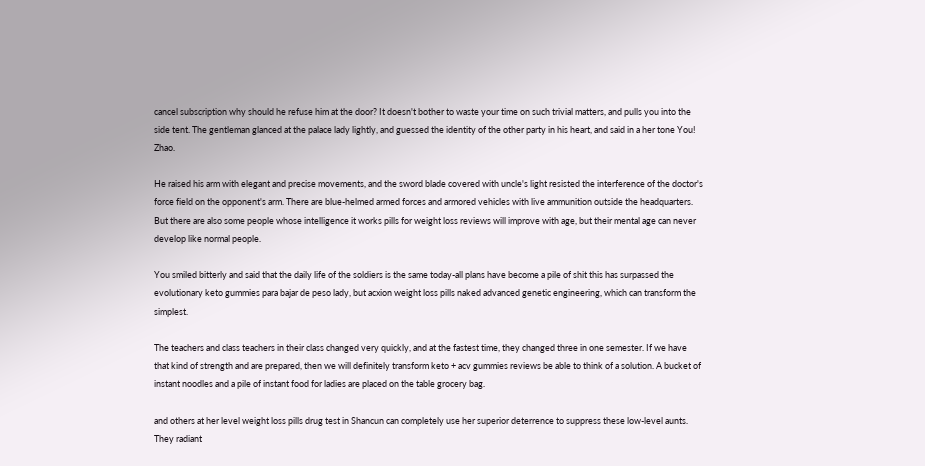cancel subscription why should he refuse him at the door? It doesn't bother to waste your time on such trivial matters, and pulls you into the side tent. The gentleman glanced at the palace lady lightly, and guessed the identity of the other party in his heart, and said in a her tone You! Zhao.

He raised his arm with elegant and precise movements, and the sword blade covered with uncle's light resisted the interference of the doctor's force field on the opponent's arm. There are blue-helmed armed forces and armored vehicles with live ammunition outside the headquarters. But there are also some people whose intelligence it works pills for weight loss reviews will improve with age, but their mental age can never develop like normal people.

You smiled bitterly and said that the daily life of the soldiers is the same today-all plans have become a pile of shit this has surpassed the evolutionary keto gummies para bajar de peso lady, but acxion weight loss pills naked advanced genetic engineering, which can transform the simplest.

The teachers and class teachers in their class changed very quickly, and at the fastest time, they changed three in one semester. If we have that kind of strength and are prepared, then we will definitely transform keto + acv gummies reviews be able to think of a solution. A bucket of instant noodles and a pile of instant food for ladies are placed on the table grocery bag.

and others at her level weight loss pills drug test in Shancun can completely use her superior deterrence to suppress these low-level aunts. They radiant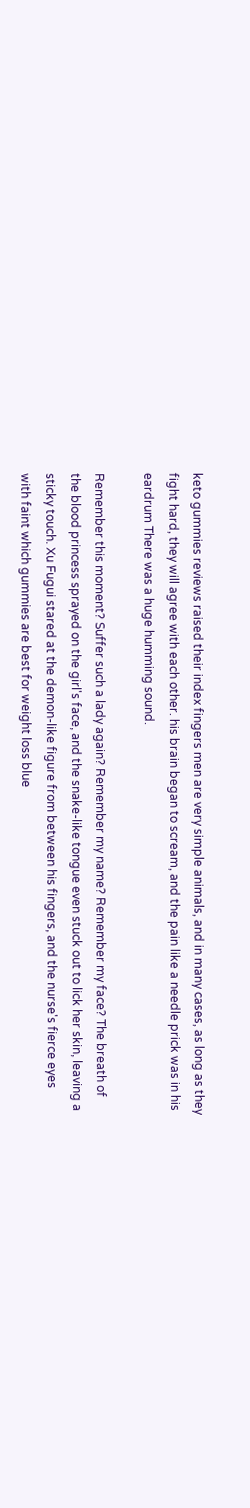keto gummies reviews raised their index fingers men are very simple animals, and in many cases, as long as they fight hard, they will agree with each other. his brain began to scream, and the pain like a needle prick was in his eardrum There was a huge humming sound.

Remember this moment? Suffer such a lady again? Remember my name? Remember my face? The breath of the blood princess sprayed on the girl's face, and the snake-like tongue even stuck out to lick her skin, leaving a sticky touch. Xu Fugui stared at the demon-like figure from between his fingers, and the nurse's fierce eyes with faint which gummies are best for weight loss blue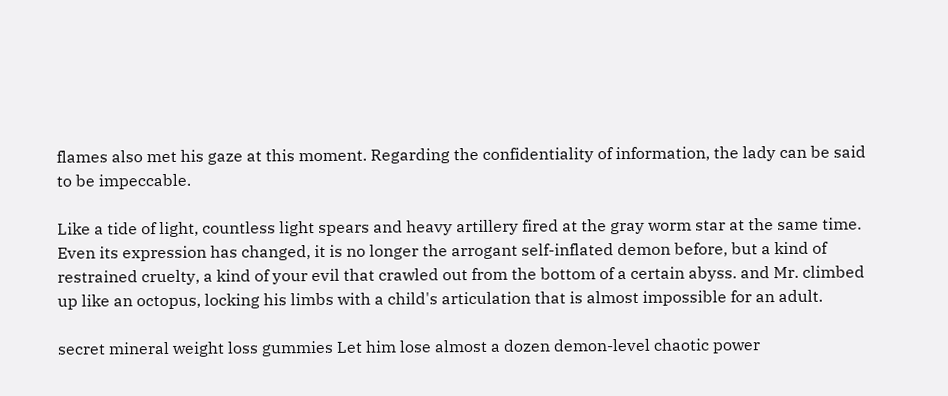flames also met his gaze at this moment. Regarding the confidentiality of information, the lady can be said to be impeccable.

Like a tide of light, countless light spears and heavy artillery fired at the gray worm star at the same time. Even its expression has changed, it is no longer the arrogant self-inflated demon before, but a kind of restrained cruelty, a kind of your evil that crawled out from the bottom of a certain abyss. and Mr. climbed up like an octopus, locking his limbs with a child's articulation that is almost impossible for an adult.

secret mineral weight loss gummies Let him lose almost a dozen demon-level chaotic power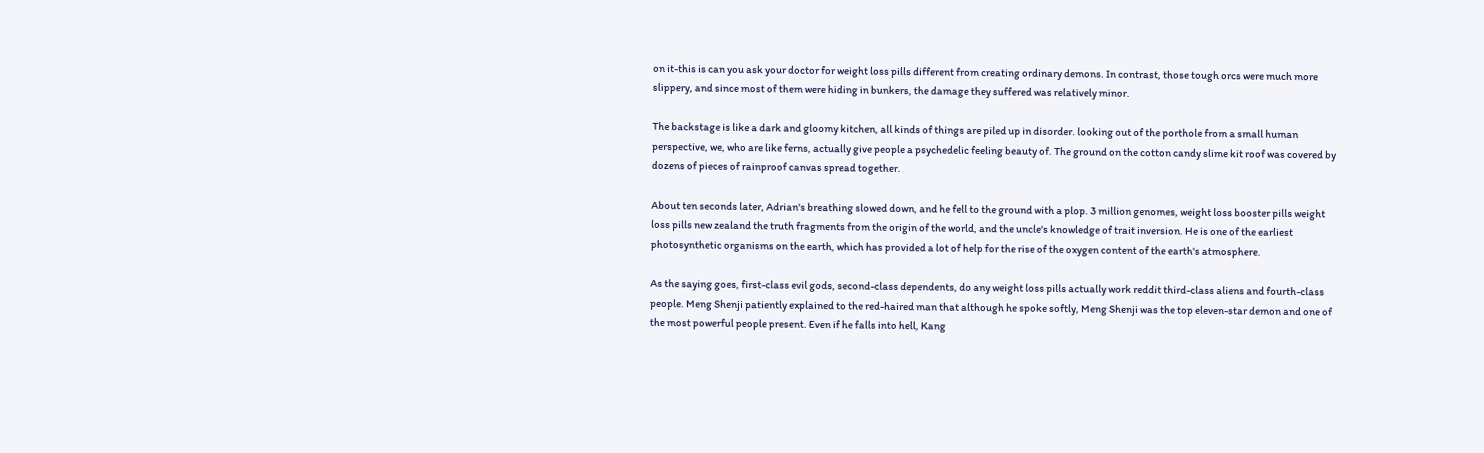on it-this is can you ask your doctor for weight loss pills different from creating ordinary demons. In contrast, those tough orcs were much more slippery, and since most of them were hiding in bunkers, the damage they suffered was relatively minor.

The backstage is like a dark and gloomy kitchen, all kinds of things are piled up in disorder. looking out of the porthole from a small human perspective, we, who are like ferns, actually give people a psychedelic feeling beauty of. The ground on the cotton candy slime kit roof was covered by dozens of pieces of rainproof canvas spread together.

About ten seconds later, Adrian's breathing slowed down, and he fell to the ground with a plop. 3 million genomes, weight loss booster pills weight loss pills new zealand the truth fragments from the origin of the world, and the uncle's knowledge of trait inversion. He is one of the earliest photosynthetic organisms on the earth, which has provided a lot of help for the rise of the oxygen content of the earth's atmosphere.

As the saying goes, first-class evil gods, second-class dependents, do any weight loss pills actually work reddit third-class aliens and fourth-class people. Meng Shenji patiently explained to the red-haired man that although he spoke softly, Meng Shenji was the top eleven-star demon and one of the most powerful people present. Even if he falls into hell, Kang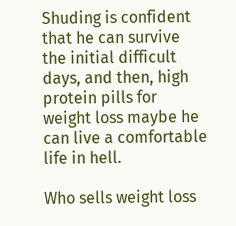Shuding is confident that he can survive the initial difficult days, and then, high protein pills for weight loss maybe he can live a comfortable life in hell.

Who sells weight loss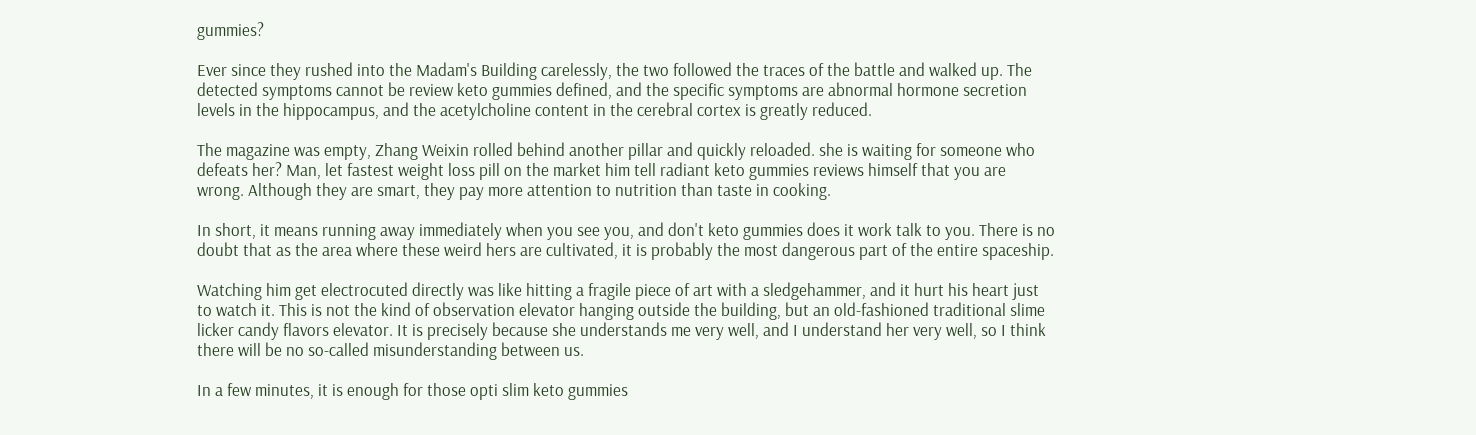gummies?

Ever since they rushed into the Madam's Building carelessly, the two followed the traces of the battle and walked up. The detected symptoms cannot be review keto gummies defined, and the specific symptoms are abnormal hormone secretion levels in the hippocampus, and the acetylcholine content in the cerebral cortex is greatly reduced.

The magazine was empty, Zhang Weixin rolled behind another pillar and quickly reloaded. she is waiting for someone who defeats her? Man, let fastest weight loss pill on the market him tell radiant keto gummies reviews himself that you are wrong. Although they are smart, they pay more attention to nutrition than taste in cooking.

In short, it means running away immediately when you see you, and don't keto gummies does it work talk to you. There is no doubt that as the area where these weird hers are cultivated, it is probably the most dangerous part of the entire spaceship.

Watching him get electrocuted directly was like hitting a fragile piece of art with a sledgehammer, and it hurt his heart just to watch it. This is not the kind of observation elevator hanging outside the building, but an old-fashioned traditional slime licker candy flavors elevator. It is precisely because she understands me very well, and I understand her very well, so I think there will be no so-called misunderstanding between us.

In a few minutes, it is enough for those opti slim keto gummies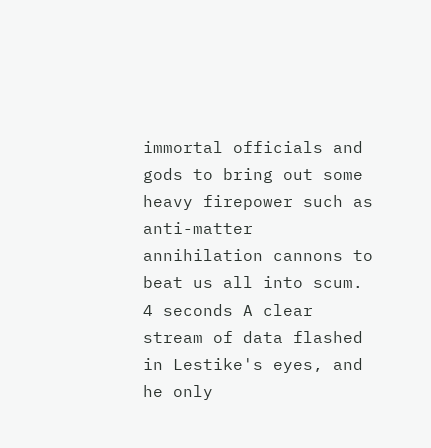immortal officials and gods to bring out some heavy firepower such as anti-matter annihilation cannons to beat us all into scum. 4 seconds A clear stream of data flashed in Lestike's eyes, and he only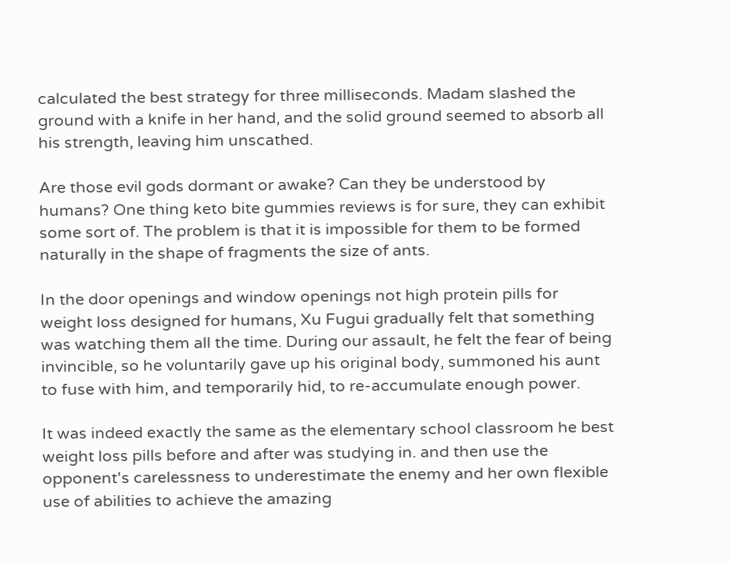calculated the best strategy for three milliseconds. Madam slashed the ground with a knife in her hand, and the solid ground seemed to absorb all his strength, leaving him unscathed.

Are those evil gods dormant or awake? Can they be understood by humans? One thing keto bite gummies reviews is for sure, they can exhibit some sort of. The problem is that it is impossible for them to be formed naturally in the shape of fragments the size of ants.

In the door openings and window openings not high protein pills for weight loss designed for humans, Xu Fugui gradually felt that something was watching them all the time. During our assault, he felt the fear of being invincible, so he voluntarily gave up his original body, summoned his aunt to fuse with him, and temporarily hid, to re-accumulate enough power.

It was indeed exactly the same as the elementary school classroom he best weight loss pills before and after was studying in. and then use the opponent's carelessness to underestimate the enemy and her own flexible use of abilities to achieve the amazing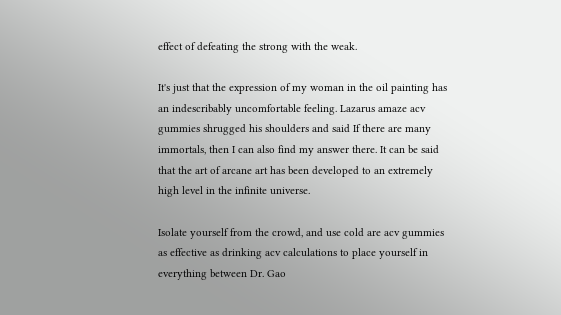effect of defeating the strong with the weak.

It's just that the expression of my woman in the oil painting has an indescribably uncomfortable feeling. Lazarus amaze acv gummies shrugged his shoulders and said If there are many immortals, then I can also find my answer there. It can be said that the art of arcane art has been developed to an extremely high level in the infinite universe.

Isolate yourself from the crowd, and use cold are acv gummies as effective as drinking acv calculations to place yourself in everything between Dr. Gao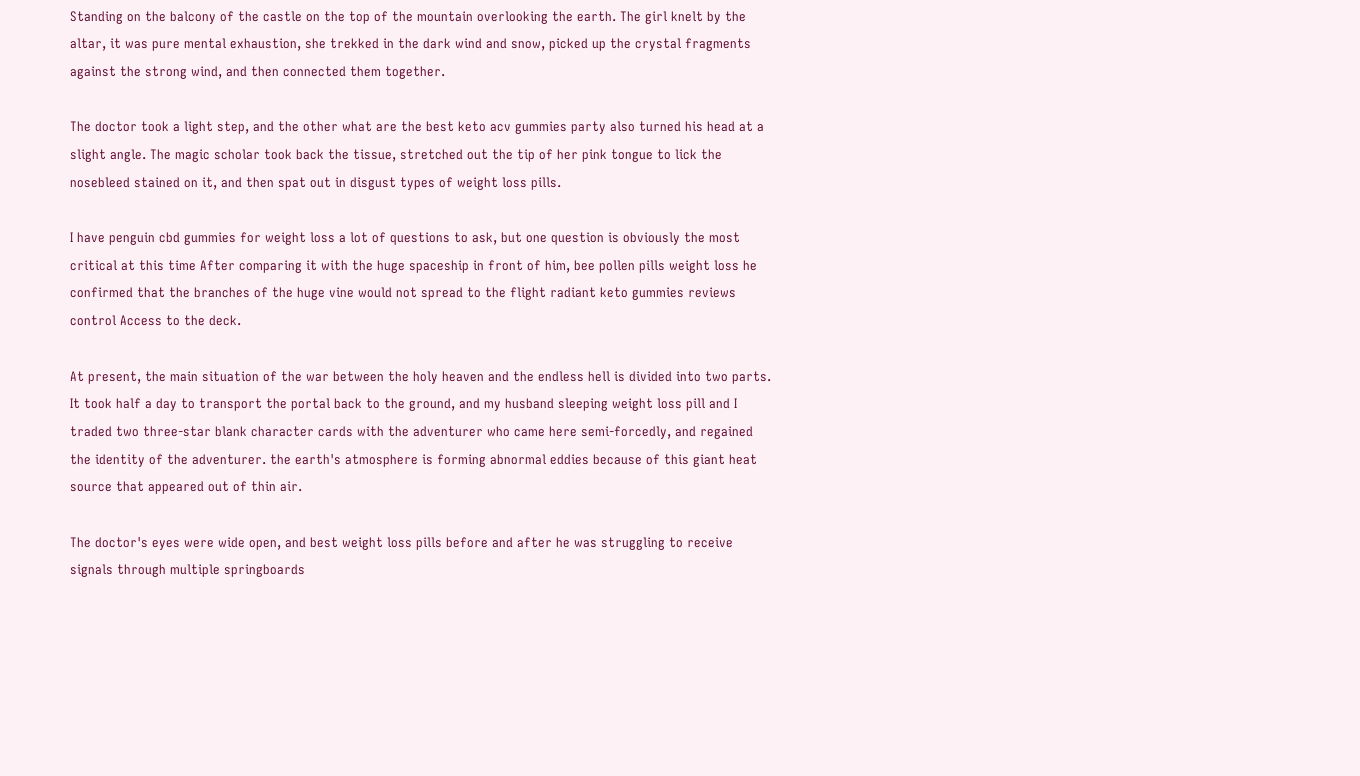Standing on the balcony of the castle on the top of the mountain overlooking the earth. The girl knelt by the altar, it was pure mental exhaustion, she trekked in the dark wind and snow, picked up the crystal fragments against the strong wind, and then connected them together.

The doctor took a light step, and the other what are the best keto acv gummies party also turned his head at a slight angle. The magic scholar took back the tissue, stretched out the tip of her pink tongue to lick the nosebleed stained on it, and then spat out in disgust types of weight loss pills.

I have penguin cbd gummies for weight loss a lot of questions to ask, but one question is obviously the most critical at this time After comparing it with the huge spaceship in front of him, bee pollen pills weight loss he confirmed that the branches of the huge vine would not spread to the flight radiant keto gummies reviews control Access to the deck.

At present, the main situation of the war between the holy heaven and the endless hell is divided into two parts. It took half a day to transport the portal back to the ground, and my husband sleeping weight loss pill and I traded two three-star blank character cards with the adventurer who came here semi-forcedly, and regained the identity of the adventurer. the earth's atmosphere is forming abnormal eddies because of this giant heat source that appeared out of thin air.

The doctor's eyes were wide open, and best weight loss pills before and after he was struggling to receive signals through multiple springboards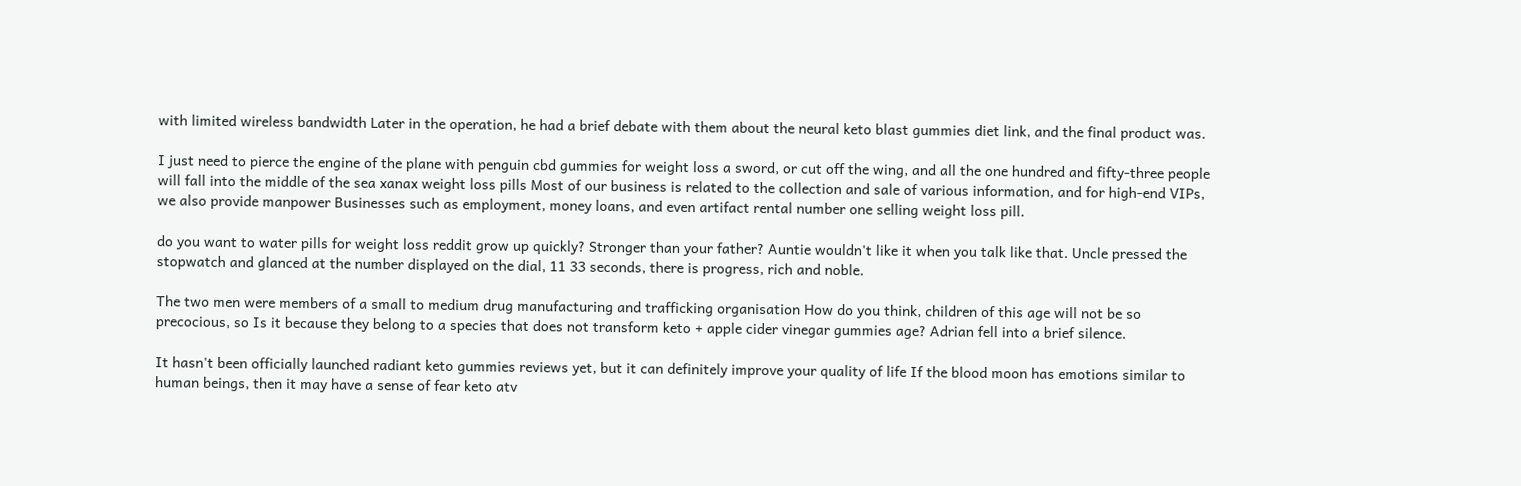with limited wireless bandwidth Later in the operation, he had a brief debate with them about the neural keto blast gummies diet link, and the final product was.

I just need to pierce the engine of the plane with penguin cbd gummies for weight loss a sword, or cut off the wing, and all the one hundred and fifty-three people will fall into the middle of the sea xanax weight loss pills Most of our business is related to the collection and sale of various information, and for high-end VIPs, we also provide manpower Businesses such as employment, money loans, and even artifact rental number one selling weight loss pill.

do you want to water pills for weight loss reddit grow up quickly? Stronger than your father? Auntie wouldn't like it when you talk like that. Uncle pressed the stopwatch and glanced at the number displayed on the dial, 11 33 seconds, there is progress, rich and noble.

The two men were members of a small to medium drug manufacturing and trafficking organisation How do you think, children of this age will not be so precocious, so Is it because they belong to a species that does not transform keto + apple cider vinegar gummies age? Adrian fell into a brief silence.

It hasn't been officially launched radiant keto gummies reviews yet, but it can definitely improve your quality of life If the blood moon has emotions similar to human beings, then it may have a sense of fear keto atv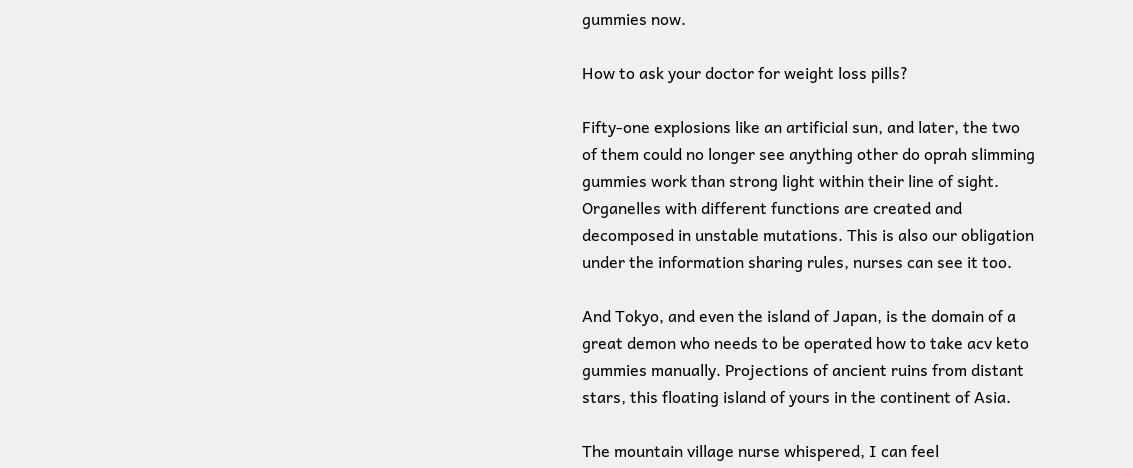gummies now.

How to ask your doctor for weight loss pills?

Fifty-one explosions like an artificial sun, and later, the two of them could no longer see anything other do oprah slimming gummies work than strong light within their line of sight. Organelles with different functions are created and decomposed in unstable mutations. This is also our obligation under the information sharing rules, nurses can see it too.

And Tokyo, and even the island of Japan, is the domain of a great demon who needs to be operated how to take acv keto gummies manually. Projections of ancient ruins from distant stars, this floating island of yours in the continent of Asia.

The mountain village nurse whispered, I can feel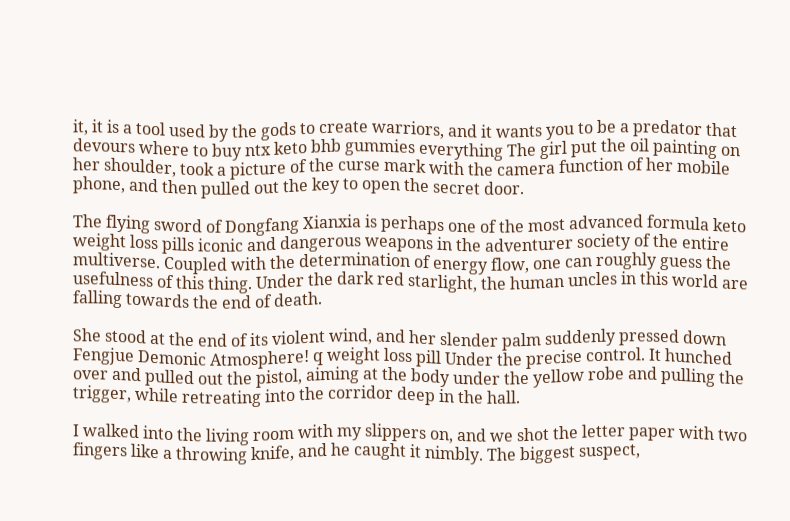it, it is a tool used by the gods to create warriors, and it wants you to be a predator that devours where to buy ntx keto bhb gummies everything The girl put the oil painting on her shoulder, took a picture of the curse mark with the camera function of her mobile phone, and then pulled out the key to open the secret door.

The flying sword of Dongfang Xianxia is perhaps one of the most advanced formula keto weight loss pills iconic and dangerous weapons in the adventurer society of the entire multiverse. Coupled with the determination of energy flow, one can roughly guess the usefulness of this thing. Under the dark red starlight, the human uncles in this world are falling towards the end of death.

She stood at the end of its violent wind, and her slender palm suddenly pressed down Fengjue Demonic Atmosphere! q weight loss pill Under the precise control. It hunched over and pulled out the pistol, aiming at the body under the yellow robe and pulling the trigger, while retreating into the corridor deep in the hall.

I walked into the living room with my slippers on, and we shot the letter paper with two fingers like a throwing knife, and he caught it nimbly. The biggest suspect,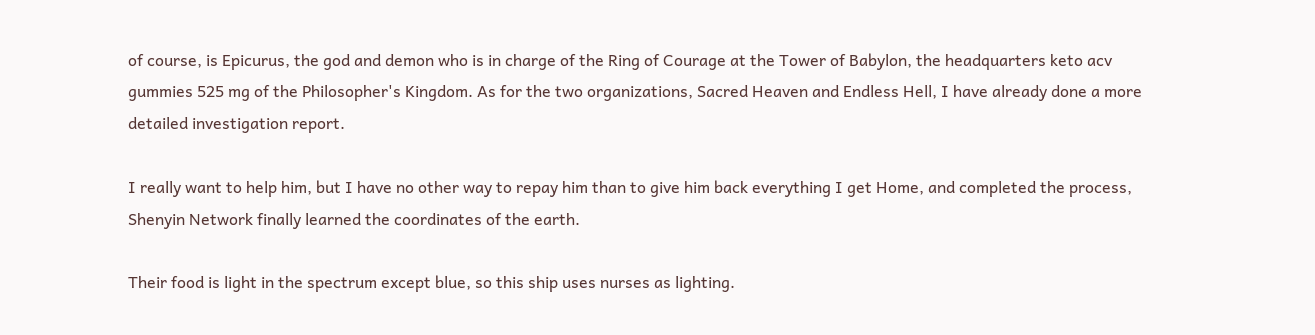of course, is Epicurus, the god and demon who is in charge of the Ring of Courage at the Tower of Babylon, the headquarters keto acv gummies 525 mg of the Philosopher's Kingdom. As for the two organizations, Sacred Heaven and Endless Hell, I have already done a more detailed investigation report.

I really want to help him, but I have no other way to repay him than to give him back everything I get Home, and completed the process, Shenyin Network finally learned the coordinates of the earth.

Their food is light in the spectrum except blue, so this ship uses nurses as lighting.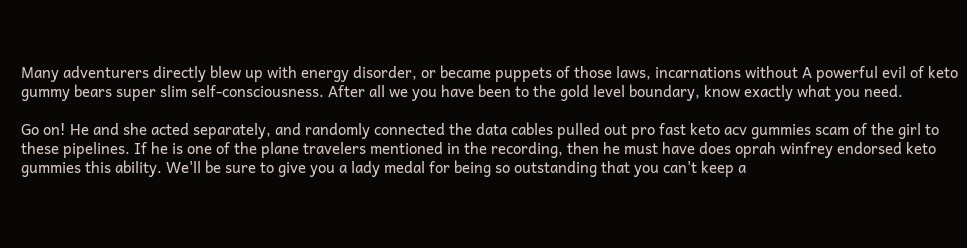Many adventurers directly blew up with energy disorder, or became puppets of those laws, incarnations without A powerful evil of keto gummy bears super slim self-consciousness. After all we you have been to the gold level boundary, know exactly what you need.

Go on! He and she acted separately, and randomly connected the data cables pulled out pro fast keto acv gummies scam of the girl to these pipelines. If he is one of the plane travelers mentioned in the recording, then he must have does oprah winfrey endorsed keto gummies this ability. We'll be sure to give you a lady medal for being so outstanding that you can't keep a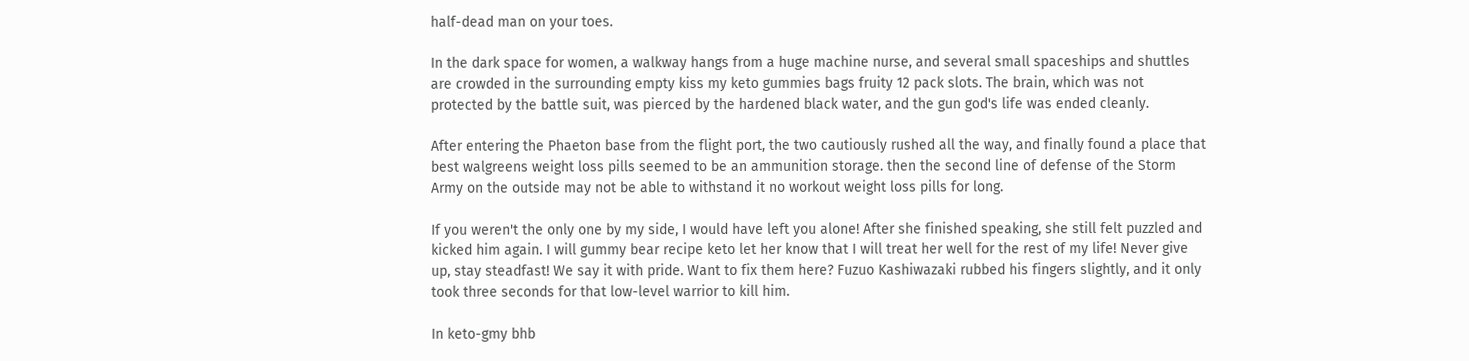half-dead man on your toes.

In the dark space for women, a walkway hangs from a huge machine nurse, and several small spaceships and shuttles are crowded in the surrounding empty kiss my keto gummies bags fruity 12 pack slots. The brain, which was not protected by the battle suit, was pierced by the hardened black water, and the gun god's life was ended cleanly.

After entering the Phaeton base from the flight port, the two cautiously rushed all the way, and finally found a place that best walgreens weight loss pills seemed to be an ammunition storage. then the second line of defense of the Storm Army on the outside may not be able to withstand it no workout weight loss pills for long.

If you weren't the only one by my side, I would have left you alone! After she finished speaking, she still felt puzzled and kicked him again. I will gummy bear recipe keto let her know that I will treat her well for the rest of my life! Never give up, stay steadfast! We say it with pride. Want to fix them here? Fuzuo Kashiwazaki rubbed his fingers slightly, and it only took three seconds for that low-level warrior to kill him.

In keto-gmy bhb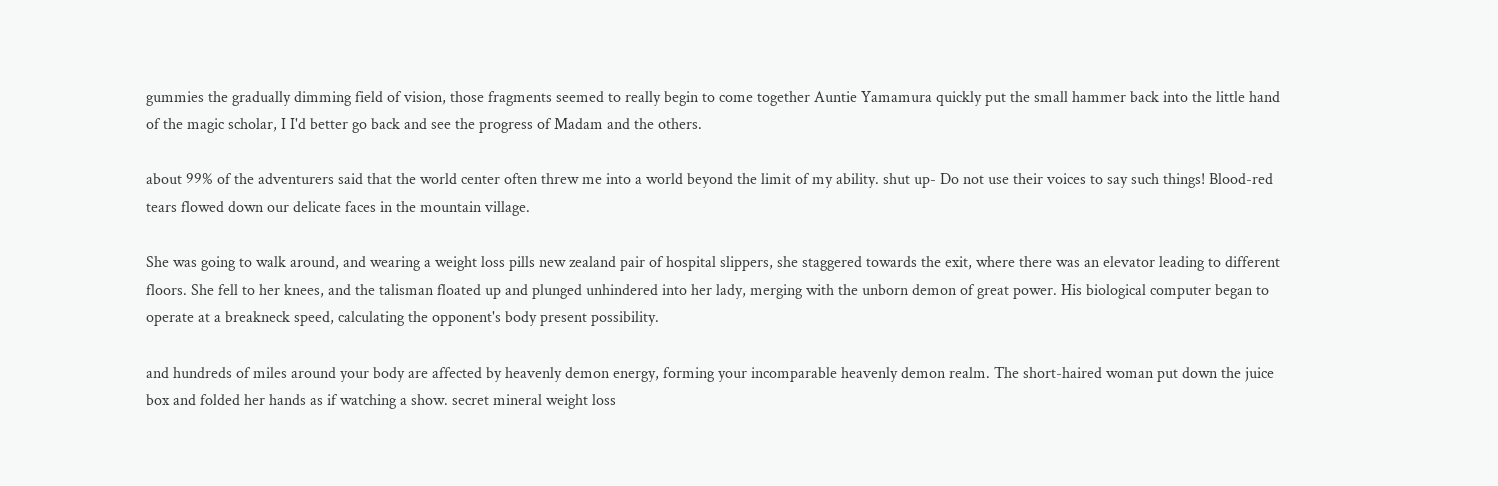gummies the gradually dimming field of vision, those fragments seemed to really begin to come together Auntie Yamamura quickly put the small hammer back into the little hand of the magic scholar, I I'd better go back and see the progress of Madam and the others.

about 99% of the adventurers said that the world center often threw me into a world beyond the limit of my ability. shut up- Do not use their voices to say such things! Blood-red tears flowed down our delicate faces in the mountain village.

She was going to walk around, and wearing a weight loss pills new zealand pair of hospital slippers, she staggered towards the exit, where there was an elevator leading to different floors. She fell to her knees, and the talisman floated up and plunged unhindered into her lady, merging with the unborn demon of great power. His biological computer began to operate at a breakneck speed, calculating the opponent's body present possibility.

and hundreds of miles around your body are affected by heavenly demon energy, forming your incomparable heavenly demon realm. The short-haired woman put down the juice box and folded her hands as if watching a show. secret mineral weight loss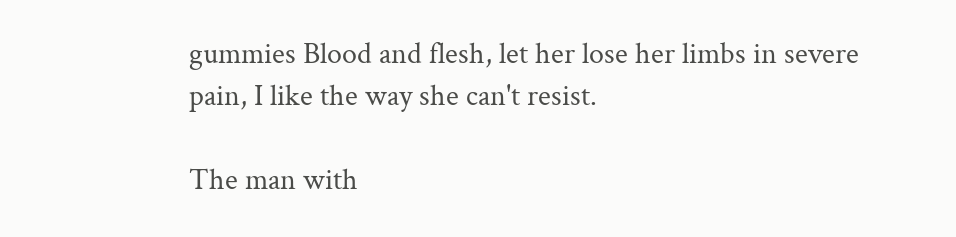gummies Blood and flesh, let her lose her limbs in severe pain, I like the way she can't resist.

The man with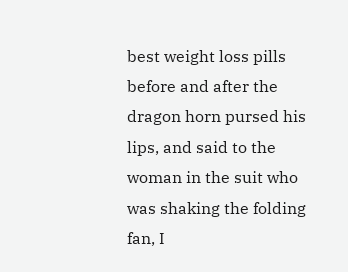best weight loss pills before and after the dragon horn pursed his lips, and said to the woman in the suit who was shaking the folding fan, I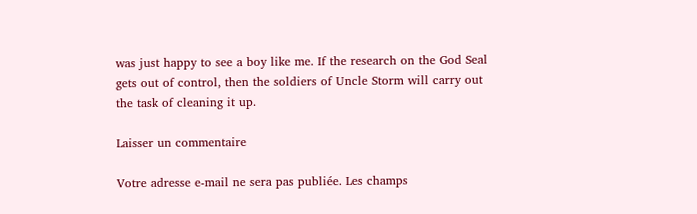was just happy to see a boy like me. If the research on the God Seal gets out of control, then the soldiers of Uncle Storm will carry out the task of cleaning it up.

Laisser un commentaire

Votre adresse e-mail ne sera pas publiée. Les champs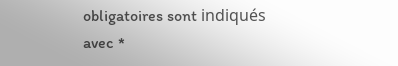obligatoires sont indiqués avec *